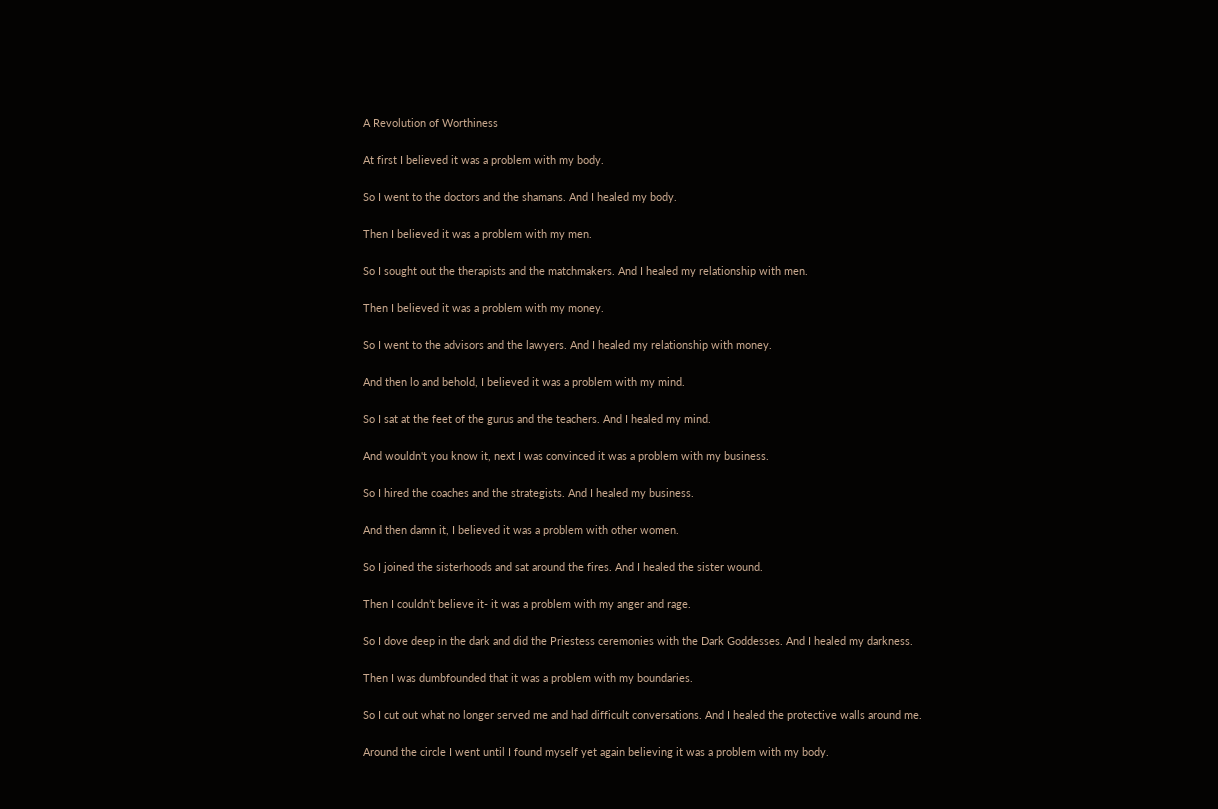A Revolution of Worthiness

At first I believed it was a problem with my body.

So I went to the doctors and the shamans. And I healed my body.

Then I believed it was a problem with my men.

So I sought out the therapists and the matchmakers. And I healed my relationship with men.

Then I believed it was a problem with my money.

So I went to the advisors and the lawyers. And I healed my relationship with money.

And then lo and behold, I believed it was a problem with my mind.

So I sat at the feet of the gurus and the teachers. And I healed my mind.

And wouldn't you know it, next I was convinced it was a problem with my business.

So I hired the coaches and the strategists. And I healed my business.

And then damn it, I believed it was a problem with other women.

So I joined the sisterhoods and sat around the fires. And I healed the sister wound.

Then I couldn’t believe it- it was a problem with my anger and rage.

So I dove deep in the dark and did the Priestess ceremonies with the Dark Goddesses. And I healed my darkness.

Then I was dumbfounded that it was a problem with my boundaries.

So I cut out what no longer served me and had difficult conversations. And I healed the protective walls around me.

Around the circle I went until I found myself yet again believing it was a problem with my body.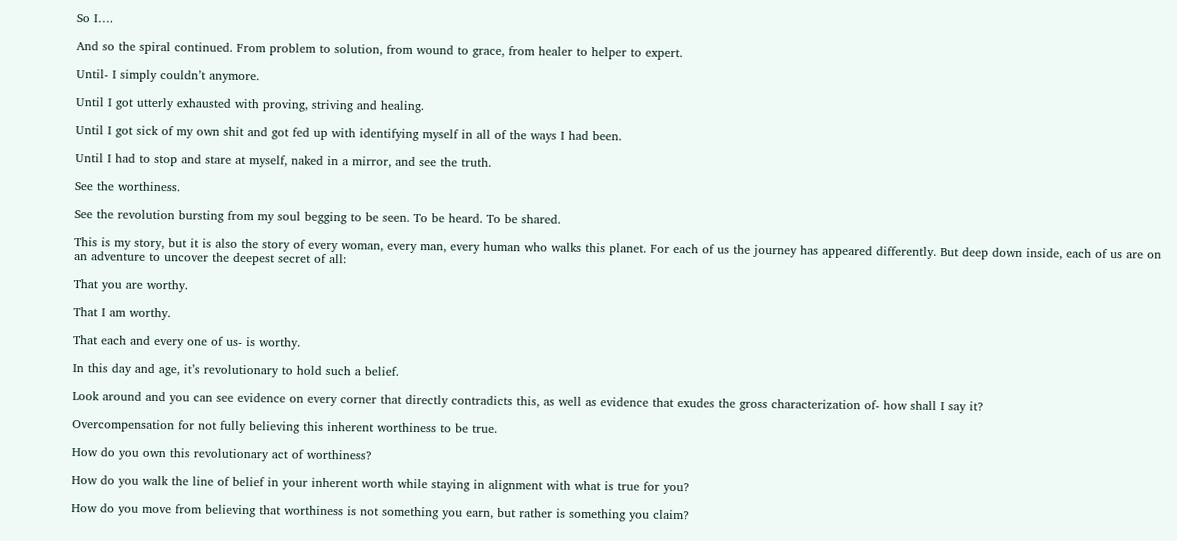So I….

And so the spiral continued. From problem to solution, from wound to grace, from healer to helper to expert.

Until- I simply couldn’t anymore.

Until I got utterly exhausted with proving, striving and healing.

Until I got sick of my own shit and got fed up with identifying myself in all of the ways I had been.

Until I had to stop and stare at myself, naked in a mirror, and see the truth.

See the worthiness.

See the revolution bursting from my soul begging to be seen. To be heard. To be shared.

This is my story, but it is also the story of every woman, every man, every human who walks this planet. For each of us the journey has appeared differently. But deep down inside, each of us are on an adventure to uncover the deepest secret of all:

That you are worthy.

That I am worthy.

That each and every one of us- is worthy.

In this day and age, it’s revolutionary to hold such a belief.

Look around and you can see evidence on every corner that directly contradicts this, as well as evidence that exudes the gross characterization of- how shall I say it?

Overcompensation for not fully believing this inherent worthiness to be true.

How do you own this revolutionary act of worthiness?

How do you walk the line of belief in your inherent worth while staying in alignment with what is true for you?

How do you move from believing that worthiness is not something you earn, but rather is something you claim?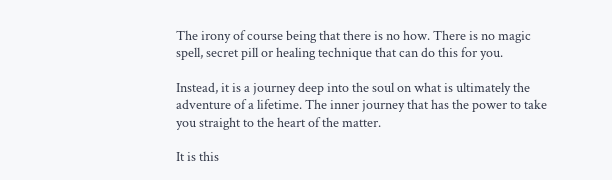The irony of course being that there is no how. There is no magic spell, secret pill or healing technique that can do this for you.

Instead, it is a journey deep into the soul on what is ultimately the adventure of a lifetime. The inner journey that has the power to take you straight to the heart of the matter.

It is this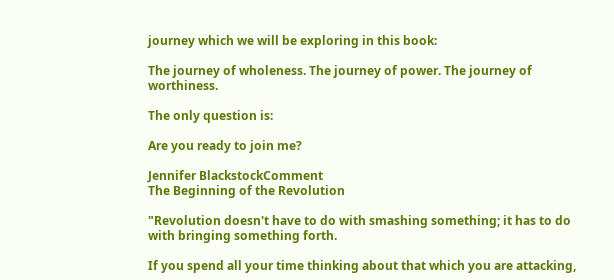journey which we will be exploring in this book:

The journey of wholeness. The journey of power. The journey of worthiness.

The only question is:

Are you ready to join me?

Jennifer BlackstockComment
The Beginning of the Revolution

"Revolution doesn't have to do with smashing something; it has to do with bringing something forth.

If you spend all your time thinking about that which you are attacking,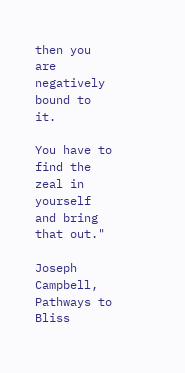then you are negatively bound to it.

You have to find the zeal in yourself and bring that out."

Joseph Campbell, Pathways to Bliss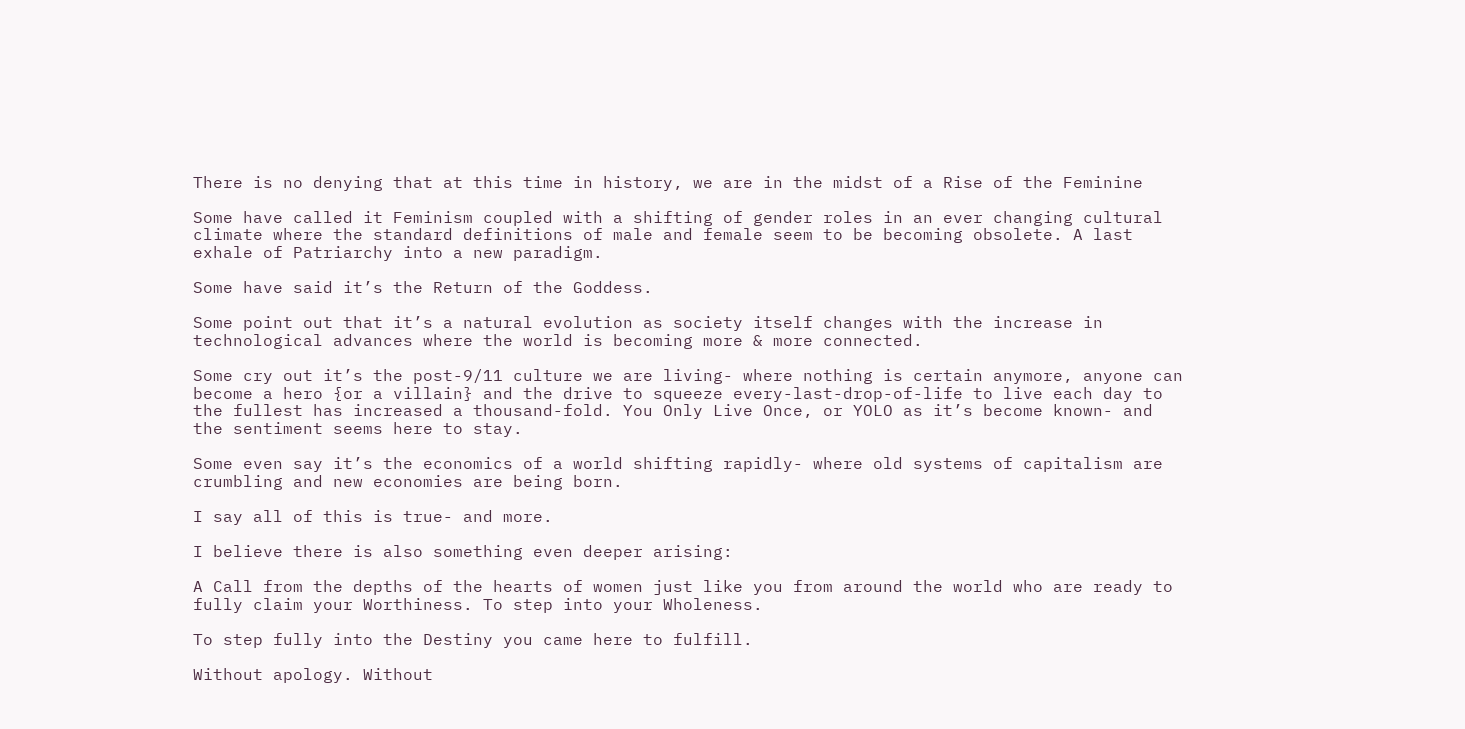There is no denying that at this time in history, we are in the midst of a Rise of the Feminine

Some have called it Feminism coupled with a shifting of gender roles in an ever changing cultural climate where the standard definitions of male and female seem to be becoming obsolete. A last exhale of Patriarchy into a new paradigm.

Some have said it’s the Return of the Goddess.

Some point out that it’s a natural evolution as society itself changes with the increase in technological advances where the world is becoming more & more connected.

Some cry out it’s the post-9/11 culture we are living- where nothing is certain anymore, anyone can become a hero {or a villain} and the drive to squeeze every-last-drop-of-life to live each day to the fullest has increased a thousand-fold. You Only Live Once, or YOLO as it’s become known- and the sentiment seems here to stay.

Some even say it’s the economics of a world shifting rapidly- where old systems of capitalism are crumbling and new economies are being born.

I say all of this is true- and more.

I believe there is also something even deeper arising:

A Call from the depths of the hearts of women just like you from around the world who are ready to fully claim your Worthiness. To step into your Wholeness.

To step fully into the Destiny you came here to fulfill.

Without apology. Without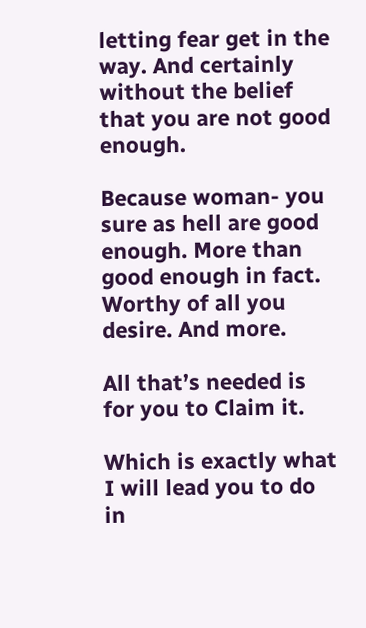letting fear get in the way. And certainly without the belief that you are not good enough.

Because woman- you sure as hell are good enough. More than good enough in fact. Worthy of all you desire. And more.

All that’s needed is for you to Claim it.

Which is exactly what I will lead you to do in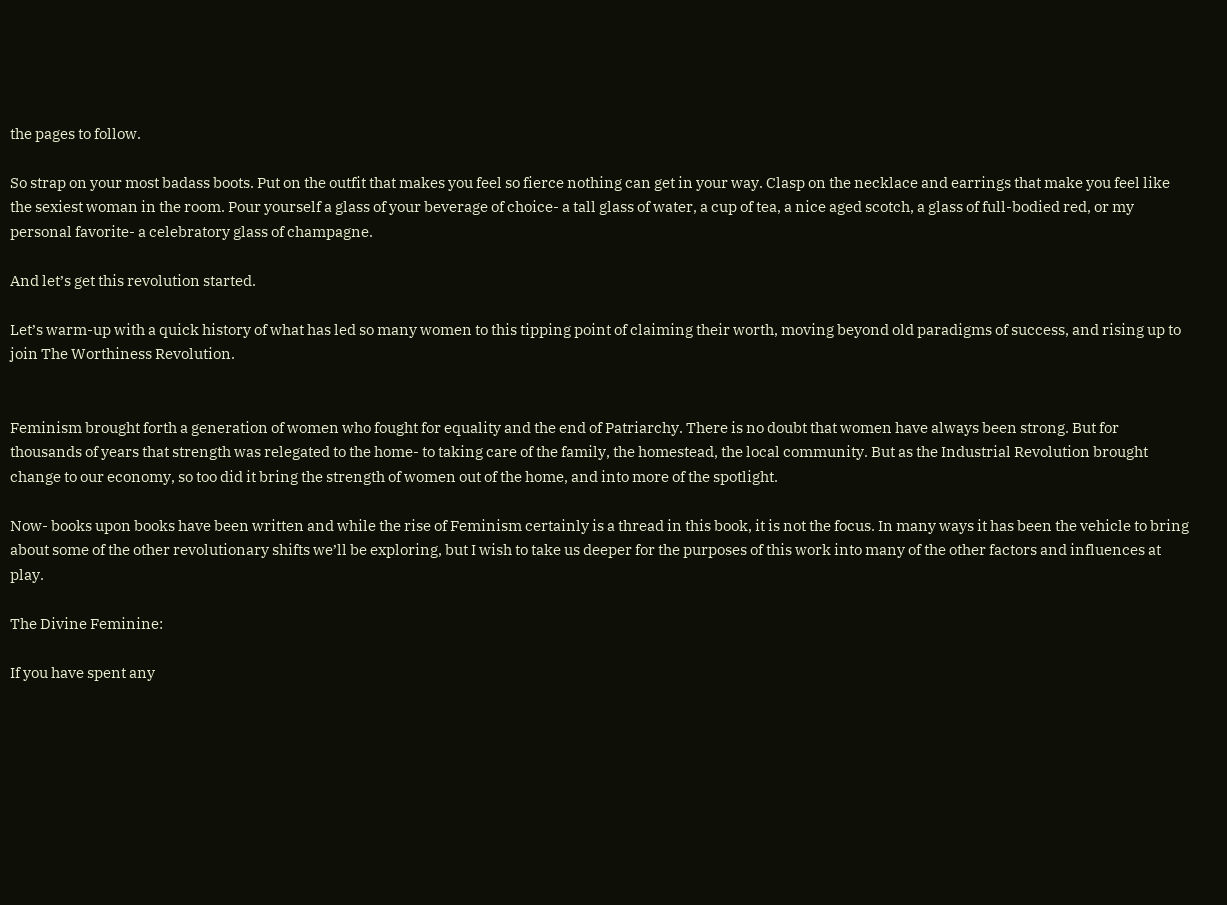the pages to follow.

So strap on your most badass boots. Put on the outfit that makes you feel so fierce nothing can get in your way. Clasp on the necklace and earrings that make you feel like the sexiest woman in the room. Pour yourself a glass of your beverage of choice- a tall glass of water, a cup of tea, a nice aged scotch, a glass of full-bodied red, or my personal favorite- a celebratory glass of champagne.

And let’s get this revolution started.

Let’s warm-up with a quick history of what has led so many women to this tipping point of claiming their worth, moving beyond old paradigms of success, and rising up to join The Worthiness Revolution.


Feminism brought forth a generation of women who fought for equality and the end of Patriarchy. There is no doubt that women have always been strong. But for thousands of years that strength was relegated to the home- to taking care of the family, the homestead, the local community. But as the Industrial Revolution brought change to our economy, so too did it bring the strength of women out of the home, and into more of the spotlight.

Now- books upon books have been written and while the rise of Feminism certainly is a thread in this book, it is not the focus. In many ways it has been the vehicle to bring about some of the other revolutionary shifts we’ll be exploring, but I wish to take us deeper for the purposes of this work into many of the other factors and influences at play.

The Divine Feminine:

If you have spent any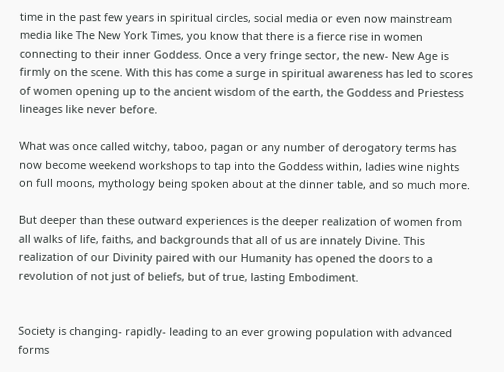time in the past few years in spiritual circles, social media or even now mainstream media like The New York Times, you know that there is a fierce rise in women connecting to their inner Goddess. Once a very fringe sector, the new- New Age is firmly on the scene. With this has come a surge in spiritual awareness has led to scores of women opening up to the ancient wisdom of the earth, the Goddess and Priestess lineages like never before.

What was once called witchy, taboo, pagan or any number of derogatory terms has now become weekend workshops to tap into the Goddess within, ladies wine nights on full moons, mythology being spoken about at the dinner table, and so much more.

But deeper than these outward experiences is the deeper realization of women from all walks of life, faiths, and backgrounds that all of us are innately Divine. This realization of our Divinity paired with our Humanity has opened the doors to a revolution of not just of beliefs, but of true, lasting Embodiment.


Society is changing- rapidly- leading to an ever growing population with advanced forms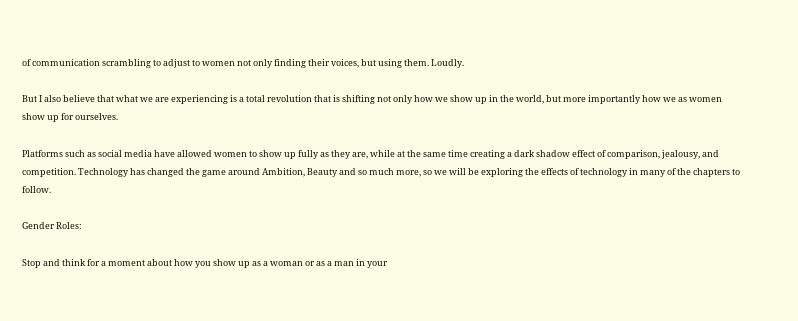of communication scrambling to adjust to women not only finding their voices, but using them. Loudly.

But I also believe that what we are experiencing is a total revolution that is shifting not only how we show up in the world, but more importantly how we as women show up for ourselves.

Platforms such as social media have allowed women to show up fully as they are, while at the same time creating a dark shadow effect of comparison, jealousy, and competition. Technology has changed the game around Ambition, Beauty and so much more, so we will be exploring the effects of technology in many of the chapters to follow.

Gender Roles:

Stop and think for a moment about how you show up as a woman or as a man in your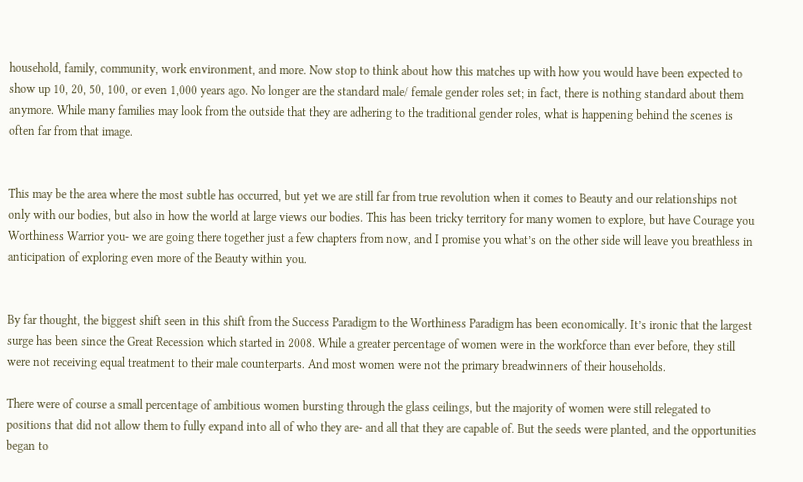household, family, community, work environment, and more. Now stop to think about how this matches up with how you would have been expected to show up 10, 20, 50, 100, or even 1,000 years ago. No longer are the standard male/ female gender roles set; in fact, there is nothing standard about them anymore. While many families may look from the outside that they are adhering to the traditional gender roles, what is happening behind the scenes is often far from that image.


This may be the area where the most subtle has occurred, but yet we are still far from true revolution when it comes to Beauty and our relationships not only with our bodies, but also in how the world at large views our bodies. This has been tricky territory for many women to explore, but have Courage you Worthiness Warrior you- we are going there together just a few chapters from now, and I promise you what’s on the other side will leave you breathless in anticipation of exploring even more of the Beauty within you.


By far thought, the biggest shift seen in this shift from the Success Paradigm to the Worthiness Paradigm has been economically. It’s ironic that the largest surge has been since the Great Recession which started in 2008. While a greater percentage of women were in the workforce than ever before, they still were not receiving equal treatment to their male counterparts. And most women were not the primary breadwinners of their households.

There were of course a small percentage of ambitious women bursting through the glass ceilings, but the majority of women were still relegated to positions that did not allow them to fully expand into all of who they are- and all that they are capable of. But the seeds were planted, and the opportunities began to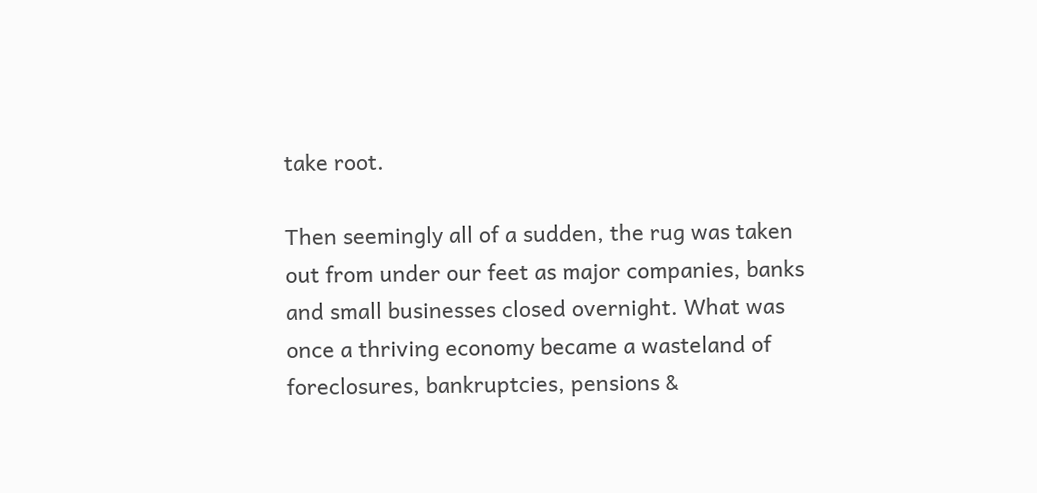take root.

Then seemingly all of a sudden, the rug was taken out from under our feet as major companies, banks and small businesses closed overnight. What was once a thriving economy became a wasteland of foreclosures, bankruptcies, pensions &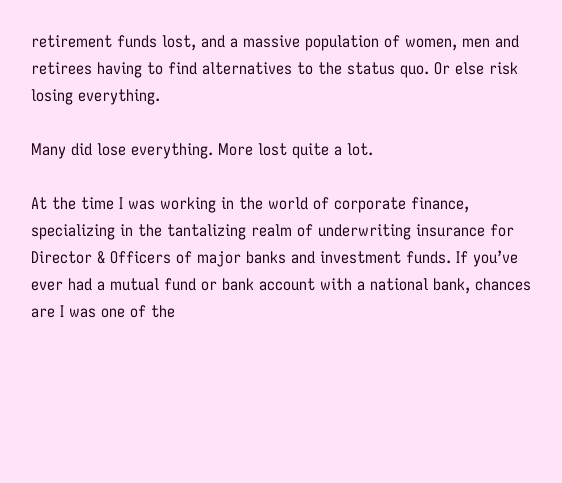retirement funds lost, and a massive population of women, men and retirees having to find alternatives to the status quo. Or else risk losing everything.

Many did lose everything. More lost quite a lot.

At the time I was working in the world of corporate finance, specializing in the tantalizing realm of underwriting insurance for Director & Officers of major banks and investment funds. If you’ve ever had a mutual fund or bank account with a national bank, chances are I was one of the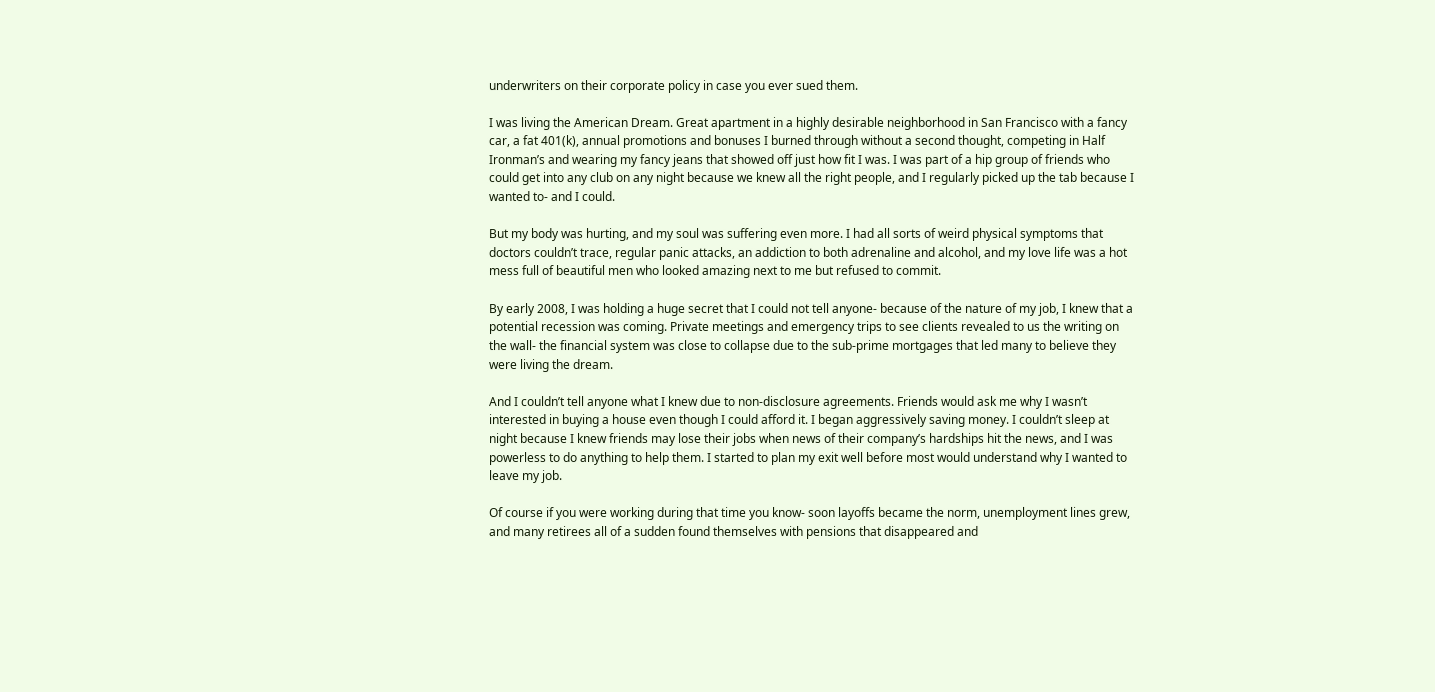underwriters on their corporate policy in case you ever sued them.

I was living the American Dream. Great apartment in a highly desirable neighborhood in San Francisco with a fancy car, a fat 401(k), annual promotions and bonuses I burned through without a second thought, competing in Half Ironman’s and wearing my fancy jeans that showed off just how fit I was. I was part of a hip group of friends who could get into any club on any night because we knew all the right people, and I regularly picked up the tab because I wanted to- and I could.

But my body was hurting, and my soul was suffering even more. I had all sorts of weird physical symptoms that doctors couldn’t trace, regular panic attacks, an addiction to both adrenaline and alcohol, and my love life was a hot mess full of beautiful men who looked amazing next to me but refused to commit.

By early 2008, I was holding a huge secret that I could not tell anyone- because of the nature of my job, I knew that a potential recession was coming. Private meetings and emergency trips to see clients revealed to us the writing on the wall- the financial system was close to collapse due to the sub-prime mortgages that led many to believe they were living the dream.

And I couldn’t tell anyone what I knew due to non-disclosure agreements. Friends would ask me why I wasn’t interested in buying a house even though I could afford it. I began aggressively saving money. I couldn’t sleep at night because I knew friends may lose their jobs when news of their company’s hardships hit the news, and I was powerless to do anything to help them. I started to plan my exit well before most would understand why I wanted to leave my job.

Of course if you were working during that time you know- soon layoffs became the norm, unemployment lines grew, and many retirees all of a sudden found themselves with pensions that disappeared and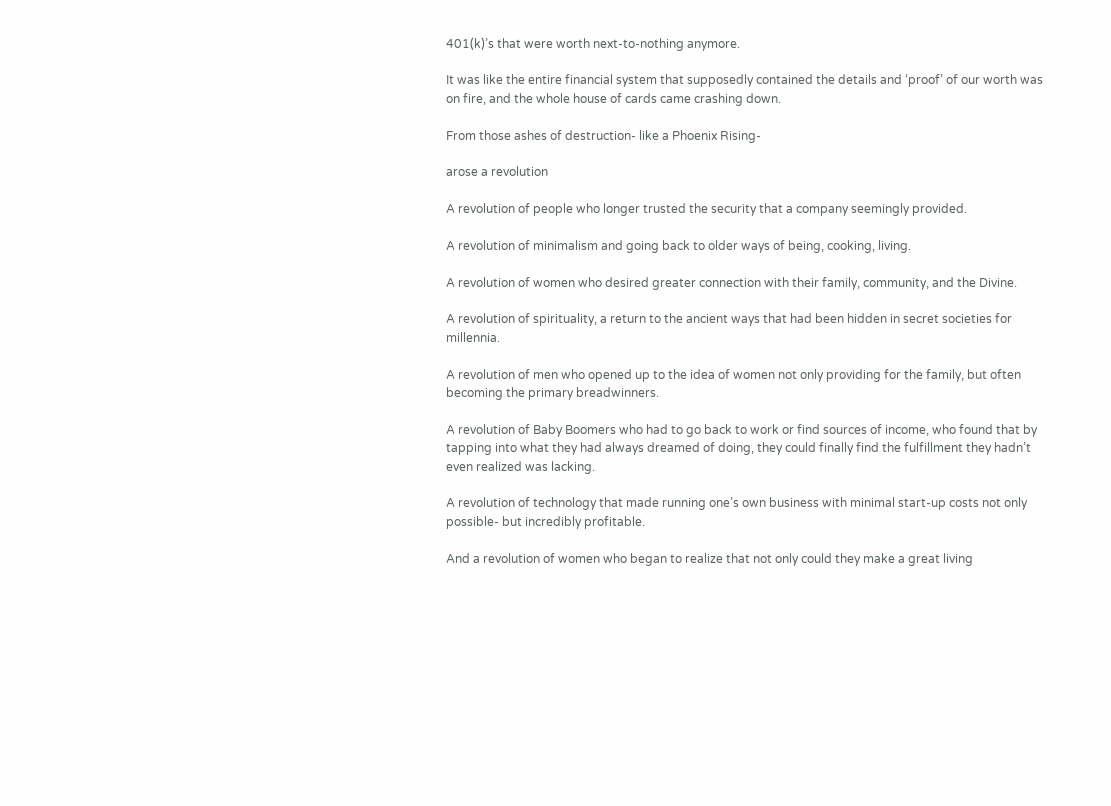401(k)’s that were worth next-to-nothing anymore.

It was like the entire financial system that supposedly contained the details and ‘proof’ of our worth was on fire, and the whole house of cards came crashing down.

From those ashes of destruction- like a Phoenix Rising-

arose a revolution

A revolution of people who longer trusted the security that a company seemingly provided.

A revolution of minimalism and going back to older ways of being, cooking, living.

A revolution of women who desired greater connection with their family, community, and the Divine.

A revolution of spirituality, a return to the ancient ways that had been hidden in secret societies for millennia.

A revolution of men who opened up to the idea of women not only providing for the family, but often becoming the primary breadwinners.

A revolution of Baby Boomers who had to go back to work or find sources of income, who found that by tapping into what they had always dreamed of doing, they could finally find the fulfillment they hadn’t even realized was lacking.

A revolution of technology that made running one’s own business with minimal start-up costs not only possible- but incredibly profitable.

And a revolution of women who began to realize that not only could they make a great living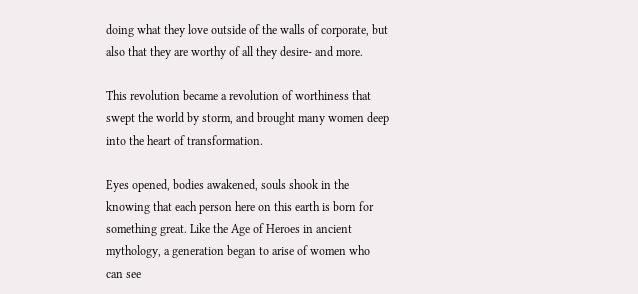doing what they love outside of the walls of corporate, but also that they are worthy of all they desire- and more.

This revolution became a revolution of worthiness that swept the world by storm, and brought many women deep into the heart of transformation.

Eyes opened, bodies awakened, souls shook in the knowing that each person here on this earth is born for something great. Like the Age of Heroes in ancient mythology, a generation began to arise of women who can see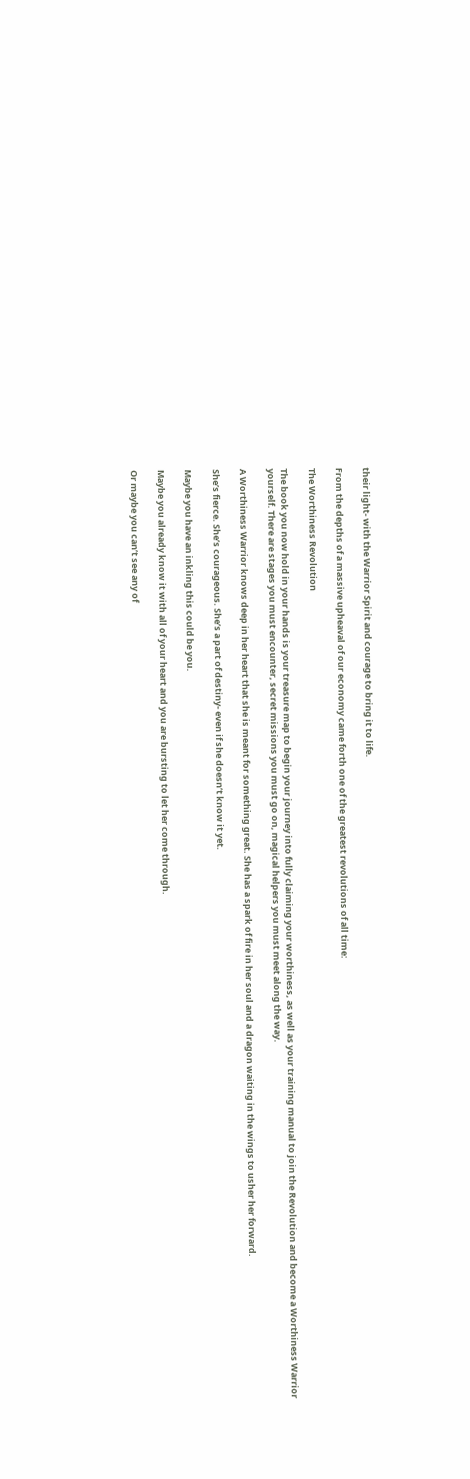their light- with the Warrior Spirit and courage to bring it to life.

From the depths of a massive upheaval of our economy came forth one of the greatest revolutions of all time:

The Worthiness Revolution

The book you now hold in your hands is your treasure map to begin your journey into fully claiming your worthiness, as well as your training manual to join the Revolution and become a Worthiness Warrior yourself. There are stages you must encounter, secret missions you must go on, magical helpers you must meet along the way.

A Worthiness Warrior knows deep in her heart that she is meant for something great. She has a spark of fire in her soul and a dragon waiting in the wings to usher her forward.

She’s fierce. She’s courageous. She’s a part of destiny- even if she doesn’t know it yet.

Maybe you have an inkling this could be you.

Maybe you already know it with all of your heart and you are bursting to let her come through.

Or maybe you can’t see any of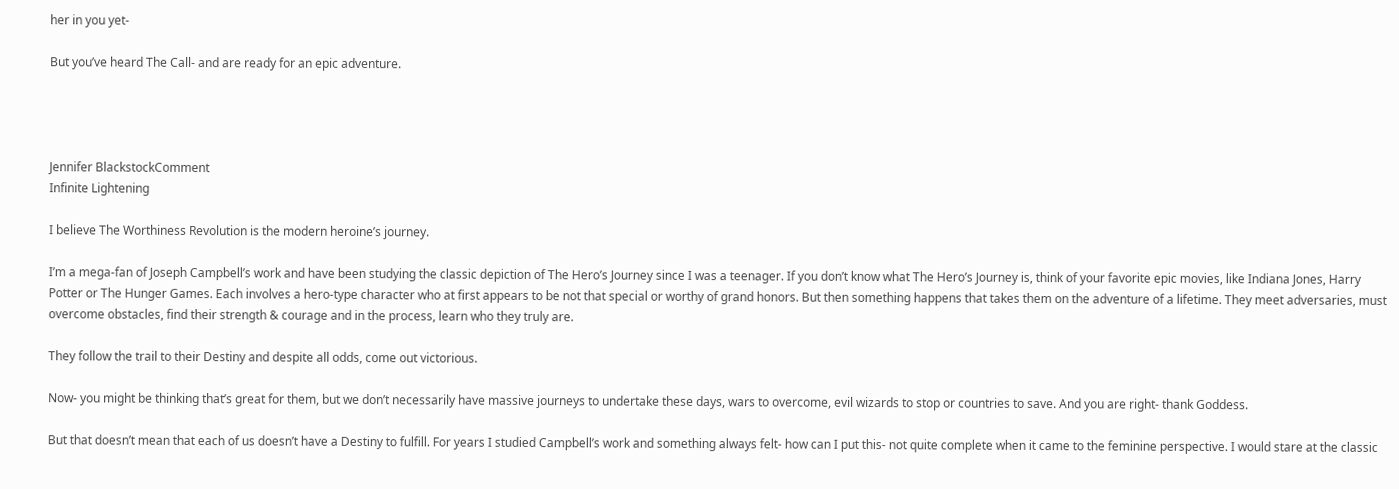her in you yet-

But you’ve heard The Call- and are ready for an epic adventure.




Jennifer BlackstockComment
Infinite Lightening

I believe The Worthiness Revolution is the modern heroine’s journey.

I’m a mega-fan of Joseph Campbell’s work and have been studying the classic depiction of The Hero’s Journey since I was a teenager. If you don’t know what The Hero’s Journey is, think of your favorite epic movies, like Indiana Jones, Harry Potter or The Hunger Games. Each involves a hero-type character who at first appears to be not that special or worthy of grand honors. But then something happens that takes them on the adventure of a lifetime. They meet adversaries, must overcome obstacles, find their strength & courage and in the process, learn who they truly are.

They follow the trail to their Destiny and despite all odds, come out victorious.

Now- you might be thinking that’s great for them, but we don’t necessarily have massive journeys to undertake these days, wars to overcome, evil wizards to stop or countries to save. And you are right- thank Goddess.

But that doesn’t mean that each of us doesn’t have a Destiny to fulfill. For years I studied Campbell’s work and something always felt- how can I put this- not quite complete when it came to the feminine perspective. I would stare at the classic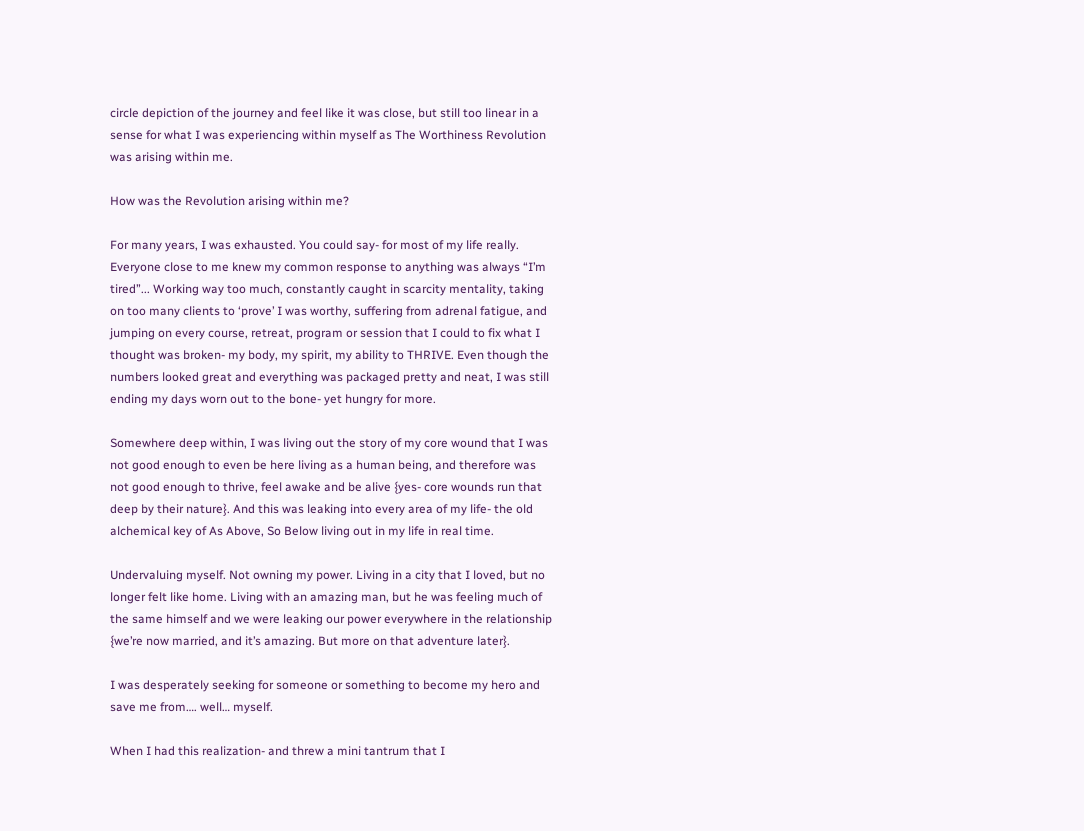circle depiction of the journey and feel like it was close, but still too linear in a sense for what I was experiencing within myself as The Worthiness Revolution was arising within me.

How was the Revolution arising within me?

For many years, I was exhausted. You could say- for most of my life really. Everyone close to me knew my common response to anything was always “I’m tired”... Working way too much, constantly caught in scarcity mentality, taking on too many clients to ‘prove’ I was worthy, suffering from adrenal fatigue, and jumping on every course, retreat, program or session that I could to fix what I thought was broken- my body, my spirit, my ability to THRIVE. Even though the numbers looked great and everything was packaged pretty and neat, I was still ending my days worn out to the bone- yet hungry for more.

Somewhere deep within, I was living out the story of my core wound that I was not good enough to even be here living as a human being, and therefore was not good enough to thrive, feel awake and be alive {yes- core wounds run that deep by their nature}. And this was leaking into every area of my life- the old alchemical key of As Above, So Below living out in my life in real time.

Undervaluing myself. Not owning my power. Living in a city that I loved, but no longer felt like home. Living with an amazing man, but he was feeling much of the same himself and we were leaking our power everywhere in the relationship {we’re now married, and it’s amazing. But more on that adventure later}.

I was desperately seeking for someone or something to become my hero and save me from…. well… myself.

When I had this realization- and threw a mini tantrum that I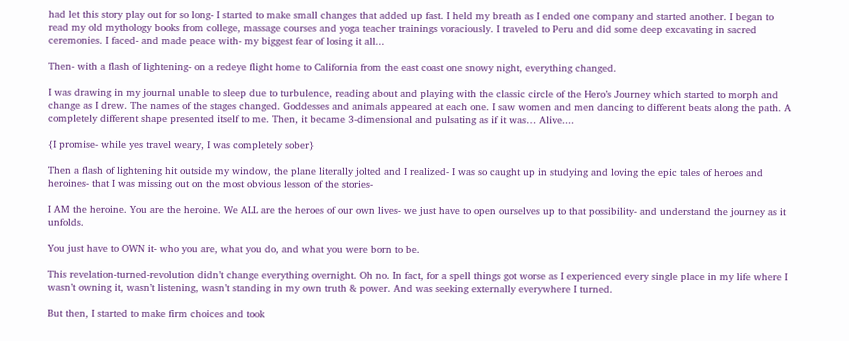had let this story play out for so long- I started to make small changes that added up fast. I held my breath as I ended one company and started another. I began to read my old mythology books from college, massage courses and yoga teacher trainings voraciously. I traveled to Peru and did some deep excavating in sacred ceremonies. I faced- and made peace with- my biggest fear of losing it all...

Then- with a flash of lightening- on a redeye flight home to California from the east coast one snowy night, everything changed.

I was drawing in my journal unable to sleep due to turbulence, reading about and playing with the classic circle of the Hero’s Journey which started to morph and change as I drew. The names of the stages changed. Goddesses and animals appeared at each one. I saw women and men dancing to different beats along the path. A completely different shape presented itself to me. Then, it became 3-dimensional and pulsating as if it was… Alive....

{I promise- while yes travel weary, I was completely sober}

Then a flash of lightening hit outside my window, the plane literally jolted and I realized- I was so caught up in studying and loving the epic tales of heroes and heroines- that I was missing out on the most obvious lesson of the stories-

I AM the heroine. You are the heroine. We ALL are the heroes of our own lives- we just have to open ourselves up to that possibility- and understand the journey as it unfolds.

You just have to OWN it- who you are, what you do, and what you were born to be.

This revelation-turned-revolution didn’t change everything overnight. Oh no. In fact, for a spell things got worse as I experienced every single place in my life where I wasn’t owning it, wasn’t listening, wasn’t standing in my own truth & power. And was seeking externally everywhere I turned.

But then, I started to make firm choices and took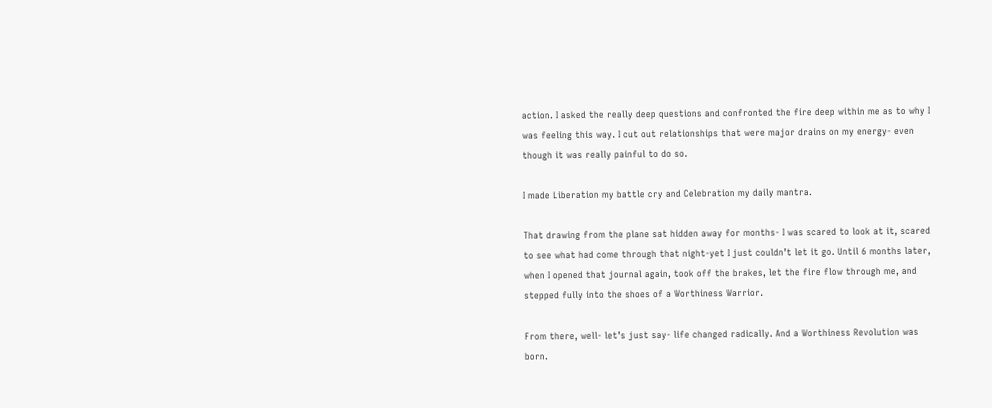action. I asked the really deep questions and confronted the fire deep within me as to why I was feeling this way. I cut out relationships that were major drains on my energy- even though it was really painful to do so.

I made Liberation my battle cry and Celebration my daily mantra.

That drawing from the plane sat hidden away for months- I was scared to look at it, scared to see what had come through that night-yet I just couldn’t let it go. Until 6 months later, when I opened that journal again, took off the brakes, let the fire flow through me, and stepped fully into the shoes of a Worthiness Warrior.

From there, well- let’s just say- life changed radically. And a Worthiness Revolution was born.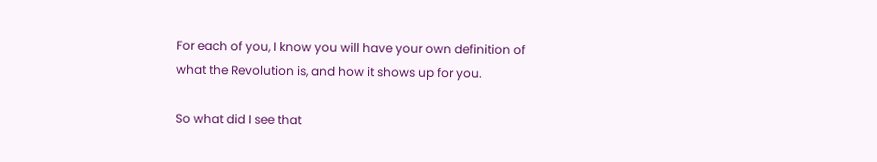For each of you, I know you will have your own definition of what the Revolution is, and how it shows up for you.

So what did I see that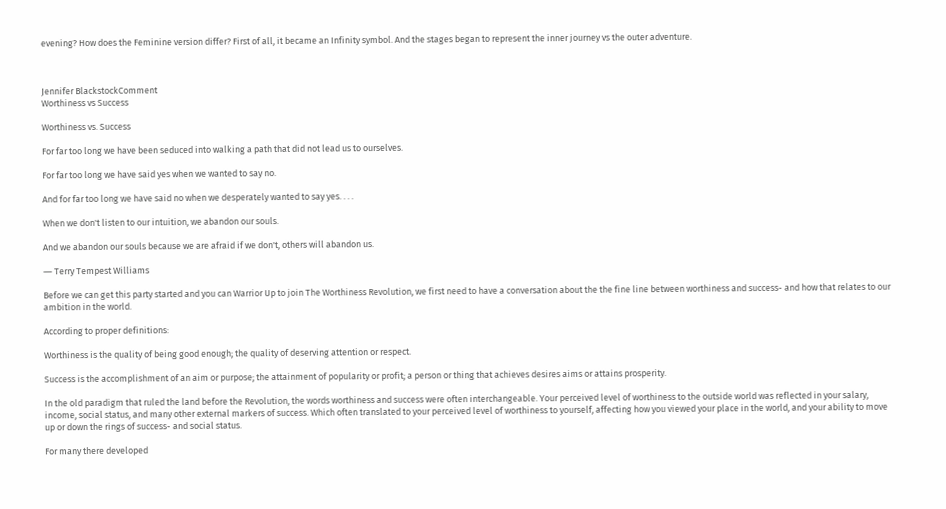evening? How does the Feminine version differ? First of all, it became an Infinity symbol. And the stages began to represent the inner journey vs the outer adventure.



Jennifer BlackstockComment
Worthiness vs Success

Worthiness vs. Success

For far too long we have been seduced into walking a path that did not lead us to ourselves.

For far too long we have said yes when we wanted to say no.

And for far too long we have said no when we desperately wanted to say yes. . . .

When we don't listen to our intuition, we abandon our souls.

And we abandon our souls because we are afraid if we don't, others will abandon us.

― Terry Tempest Williams

Before we can get this party started and you can Warrior Up to join The Worthiness Revolution, we first need to have a conversation about the the fine line between worthiness and success- and how that relates to our ambition in the world.

According to proper definitions:

Worthiness is the quality of being good enough; the quality of deserving attention or respect.

Success is the accomplishment of an aim or purpose; the attainment of popularity or profit; a person or thing that achieves desires aims or attains prosperity.

In the old paradigm that ruled the land before the Revolution, the words worthiness and success were often interchangeable. Your perceived level of worthiness to the outside world was reflected in your salary, income, social status, and many other external markers of success. Which often translated to your perceived level of worthiness to yourself, affecting how you viewed your place in the world, and your ability to move up or down the rings of success- and social status.

For many there developed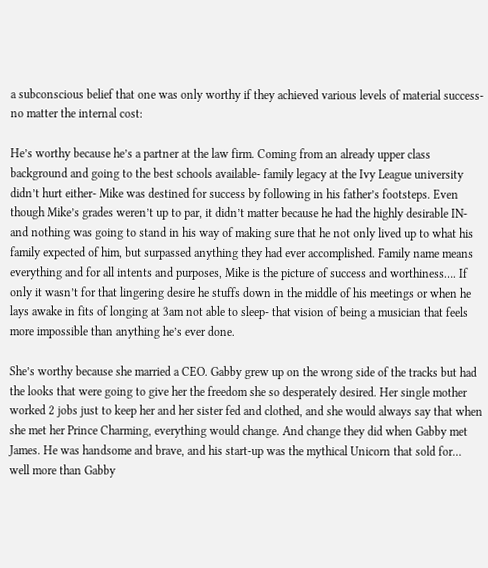a subconscious belief that one was only worthy if they achieved various levels of material success- no matter the internal cost:

He’s worthy because he’s a partner at the law firm. Coming from an already upper class background and going to the best schools available- family legacy at the Ivy League university didn’t hurt either- Mike was destined for success by following in his father’s footsteps. Even though Mike’s grades weren’t up to par, it didn’t matter because he had the highly desirable IN- and nothing was going to stand in his way of making sure that he not only lived up to what his family expected of him, but surpassed anything they had ever accomplished. Family name means everything and for all intents and purposes, Mike is the picture of success and worthiness…. If only it wasn’t for that lingering desire he stuffs down in the middle of his meetings or when he lays awake in fits of longing at 3am not able to sleep- that vision of being a musician that feels more impossible than anything he’s ever done.

She’s worthy because she married a CEO. Gabby grew up on the wrong side of the tracks but had the looks that were going to give her the freedom she so desperately desired. Her single mother worked 2 jobs just to keep her and her sister fed and clothed, and she would always say that when she met her Prince Charming, everything would change. And change they did when Gabby met James. He was handsome and brave, and his start-up was the mythical Unicorn that sold for… well more than Gabby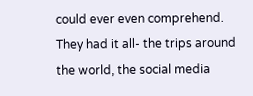could ever even comprehend. They had it all- the trips around the world, the social media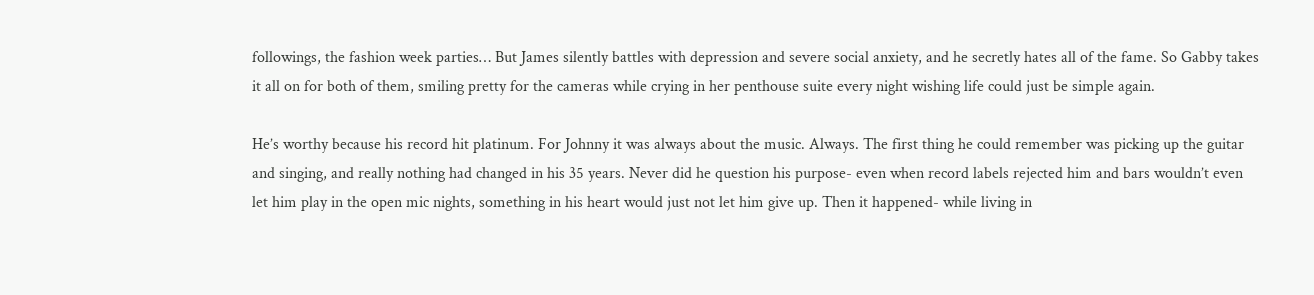followings, the fashion week parties… But James silently battles with depression and severe social anxiety, and he secretly hates all of the fame. So Gabby takes it all on for both of them, smiling pretty for the cameras while crying in her penthouse suite every night wishing life could just be simple again.

He’s worthy because his record hit platinum. For Johnny it was always about the music. Always. The first thing he could remember was picking up the guitar and singing, and really nothing had changed in his 35 years. Never did he question his purpose- even when record labels rejected him and bars wouldn’t even let him play in the open mic nights, something in his heart would just not let him give up. Then it happened- while living in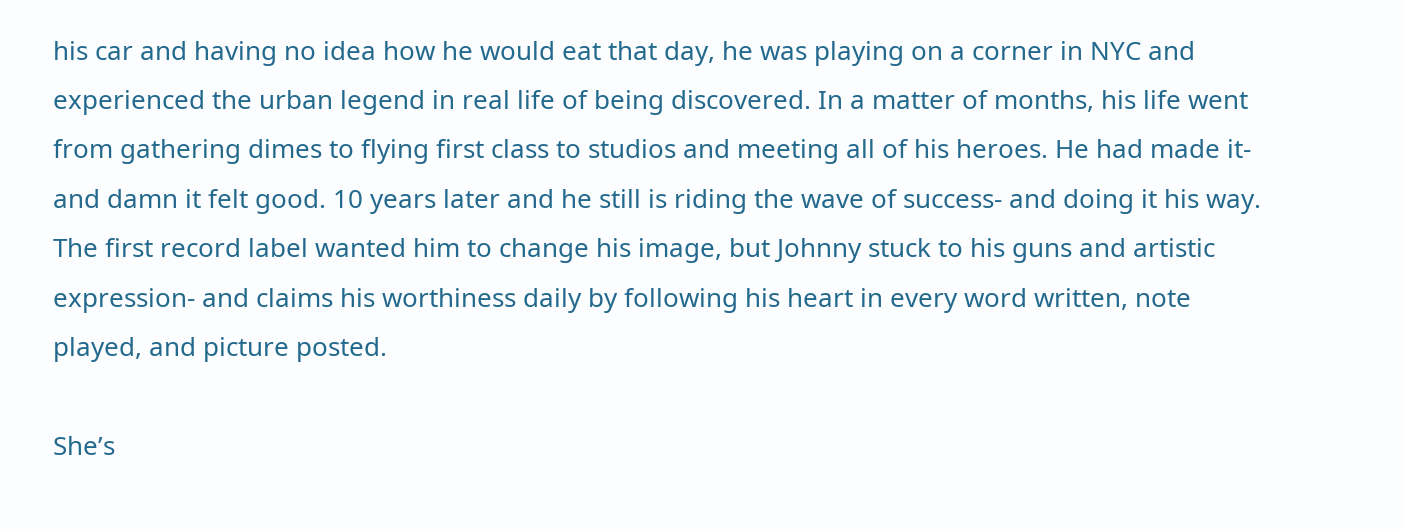his car and having no idea how he would eat that day, he was playing on a corner in NYC and experienced the urban legend in real life of being discovered. In a matter of months, his life went from gathering dimes to flying first class to studios and meeting all of his heroes. He had made it- and damn it felt good. 10 years later and he still is riding the wave of success- and doing it his way. The first record label wanted him to change his image, but Johnny stuck to his guns and artistic expression- and claims his worthiness daily by following his heart in every word written, note played, and picture posted.

She’s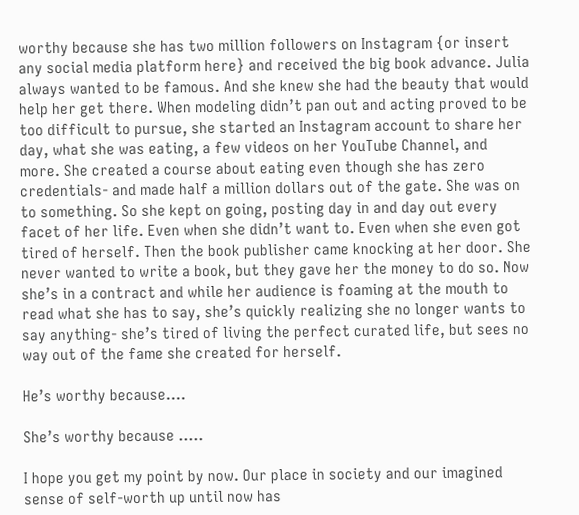worthy because she has two million followers on Instagram {or insert any social media platform here} and received the big book advance. Julia always wanted to be famous. And she knew she had the beauty that would help her get there. When modeling didn’t pan out and acting proved to be too difficult to pursue, she started an Instagram account to share her day, what she was eating, a few videos on her YouTube Channel, and more. She created a course about eating even though she has zero credentials- and made half a million dollars out of the gate. She was on to something. So she kept on going, posting day in and day out every facet of her life. Even when she didn’t want to. Even when she even got tired of herself. Then the book publisher came knocking at her door. She never wanted to write a book, but they gave her the money to do so. Now she’s in a contract and while her audience is foaming at the mouth to read what she has to say, she’s quickly realizing she no longer wants to say anything- she’s tired of living the perfect curated life, but sees no way out of the fame she created for herself.

He’s worthy because….

She’s worthy because …..

I hope you get my point by now. Our place in society and our imagined sense of self-worth up until now has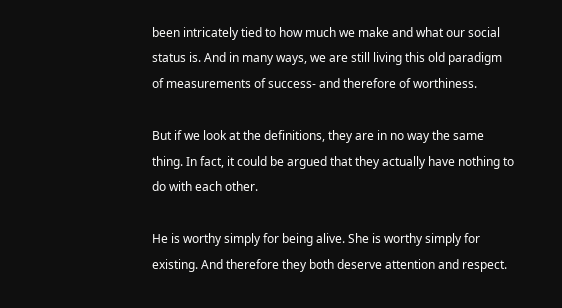been intricately tied to how much we make and what our social status is. And in many ways, we are still living this old paradigm of measurements of success- and therefore of worthiness.

But if we look at the definitions, they are in no way the same thing. In fact, it could be argued that they actually have nothing to do with each other.

He is worthy simply for being alive. She is worthy simply for existing. And therefore they both deserve attention and respect.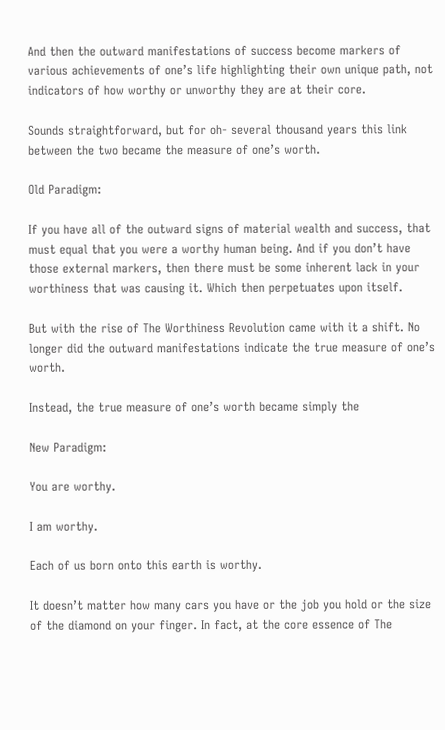And then the outward manifestations of success become markers of various achievements of one’s life highlighting their own unique path, not indicators of how worthy or unworthy they are at their core.

Sounds straightforward, but for oh- several thousand years this link between the two became the measure of one’s worth.

Old Paradigm:

If you have all of the outward signs of material wealth and success, that must equal that you were a worthy human being. And if you don’t have those external markers, then there must be some inherent lack in your worthiness that was causing it. Which then perpetuates upon itself.

But with the rise of The Worthiness Revolution came with it a shift. No longer did the outward manifestations indicate the true measure of one’s worth.

Instead, the true measure of one’s worth became simply the

New Paradigm:

You are worthy.

I am worthy.

Each of us born onto this earth is worthy.

It doesn’t matter how many cars you have or the job you hold or the size of the diamond on your finger. In fact, at the core essence of The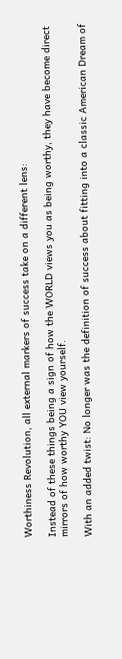Worthiness Revolution, all external markers of success take on a different lens:

Instead of these things being a sign of how the WORLD views you as being worthy, they have become direct mirrors of how worthy YOU view yourself.

With an added twist: No longer was the definition of success about fitting into a classic American Dream of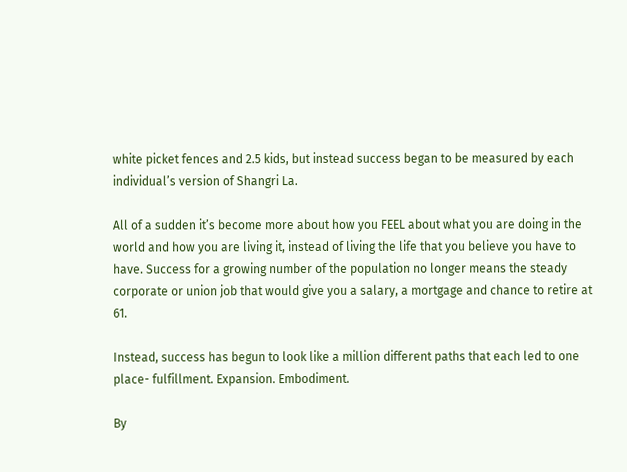white picket fences and 2.5 kids, but instead success began to be measured by each individual’s version of Shangri La.

All of a sudden it’s become more about how you FEEL about what you are doing in the world and how you are living it, instead of living the life that you believe you have to have. Success for a growing number of the population no longer means the steady corporate or union job that would give you a salary, a mortgage and chance to retire at 61.

Instead, success has begun to look like a million different paths that each led to one place- fulfillment. Expansion. Embodiment.

By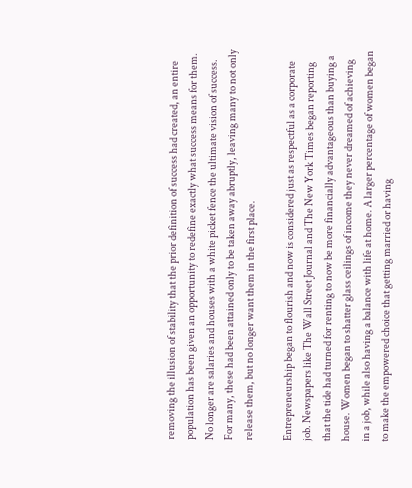removing the illusion of stability that the prior definition of success had created, an entire population has been given an opportunity to redefine exactly what success means for them. No longer are salaries and houses with a white picket fence the ultimate vision of success. For many, these had been attained only to be taken away abruptly, leaving many to not only release them, but no longer want them in the first place.

Entrepreneurship began to flourish and now is considered just as respectful as a corporate job. Newspapers like The Wall Street Journal and The New York Times began reporting that the tide had turned for renting to now be more financially advantageous than buying a house. Women began to shatter glass ceilings of income they never dreamed of achieving in a job, while also having a balance with life at home. A larger percentage of women began to make the empowered choice that getting married or having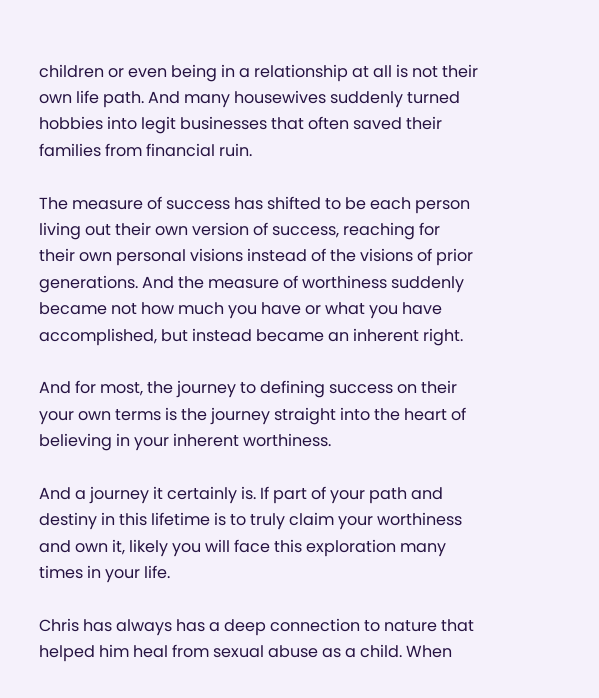children or even being in a relationship at all is not their own life path. And many housewives suddenly turned hobbies into legit businesses that often saved their families from financial ruin.

The measure of success has shifted to be each person living out their own version of success, reaching for their own personal visions instead of the visions of prior generations. And the measure of worthiness suddenly became not how much you have or what you have accomplished, but instead became an inherent right.

And for most, the journey to defining success on their your own terms is the journey straight into the heart of believing in your inherent worthiness.

And a journey it certainly is. If part of your path and destiny in this lifetime is to truly claim your worthiness and own it, likely you will face this exploration many times in your life.

Chris has always has a deep connection to nature that helped him heal from sexual abuse as a child. When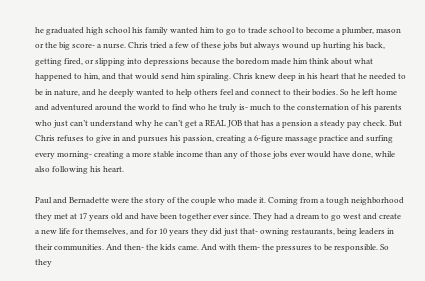he graduated high school his family wanted him to go to trade school to become a plumber, mason or the big score- a nurse. Chris tried a few of these jobs but always wound up hurting his back, getting fired, or slipping into depressions because the boredom made him think about what happened to him, and that would send him spiraling. Chris knew deep in his heart that he needed to be in nature, and he deeply wanted to help others feel and connect to their bodies. So he left home and adventured around the world to find who he truly is- much to the consternation of his parents who just can’t understand why he can’t get a REAL JOB that has a pension a steady pay check. But Chris refuses to give in and pursues his passion, creating a 6-figure massage practice and surfing every morning- creating a more stable income than any of those jobs ever would have done, while also following his heart.

Paul and Bernadette were the story of the couple who made it. Coming from a tough neighborhood they met at 17 years old and have been together ever since. They had a dream to go west and create a new life for themselves, and for 10 years they did just that- owning restaurants, being leaders in their communities. And then- the kids came. And with them- the pressures to be responsible. So they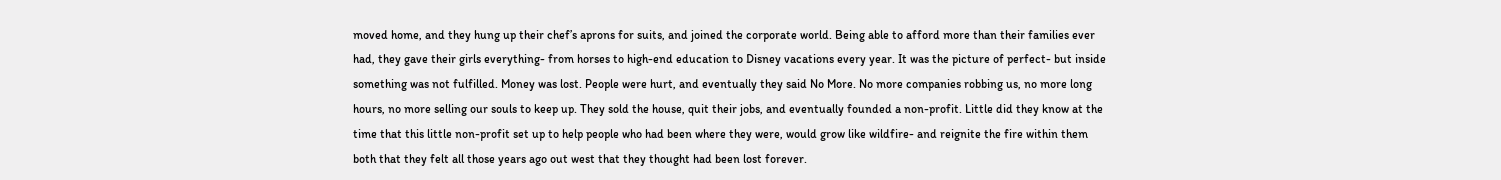moved home, and they hung up their chef’s aprons for suits, and joined the corporate world. Being able to afford more than their families ever had, they gave their girls everything- from horses to high-end education to Disney vacations every year. It was the picture of perfect- but inside something was not fulfilled. Money was lost. People were hurt, and eventually they said No More. No more companies robbing us, no more long hours, no more selling our souls to keep up. They sold the house, quit their jobs, and eventually founded a non-profit. Little did they know at the time that this little non-profit set up to help people who had been where they were, would grow like wildfire- and reignite the fire within them both that they felt all those years ago out west that they thought had been lost forever.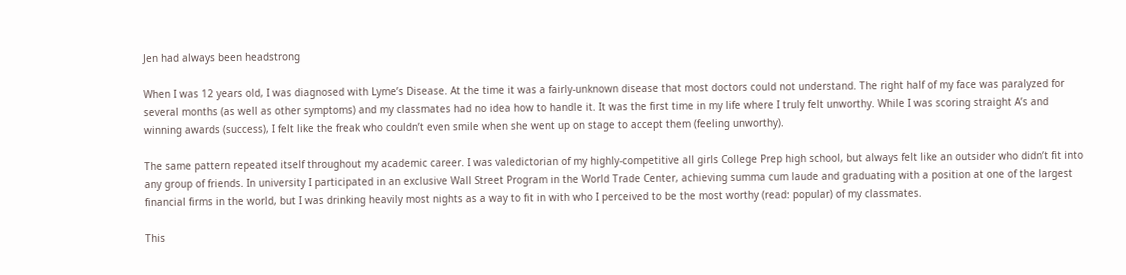Jen had always been headstrong

When I was 12 years old, I was diagnosed with Lyme’s Disease. At the time it was a fairly-unknown disease that most doctors could not understand. The right half of my face was paralyzed for several months (as well as other symptoms) and my classmates had no idea how to handle it. It was the first time in my life where I truly felt unworthy. While I was scoring straight A’s and winning awards (success), I felt like the freak who couldn’t even smile when she went up on stage to accept them (feeling unworthy).

The same pattern repeated itself throughout my academic career. I was valedictorian of my highly-competitive all girls College Prep high school, but always felt like an outsider who didn’t fit into any group of friends. In university I participated in an exclusive Wall Street Program in the World Trade Center, achieving summa cum laude and graduating with a position at one of the largest financial firms in the world, but I was drinking heavily most nights as a way to fit in with who I perceived to be the most worthy (read: popular) of my classmates.

This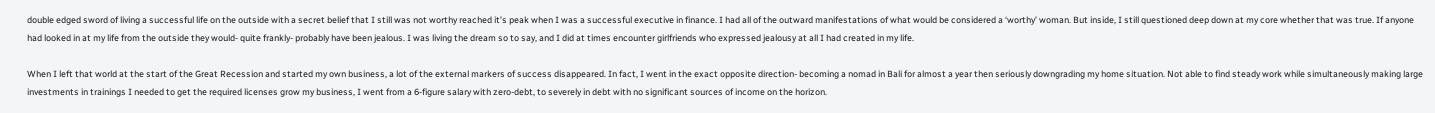double edged sword of living a successful life on the outside with a secret belief that I still was not worthy reached it’s peak when I was a successful executive in finance. I had all of the outward manifestations of what would be considered a ‘worthy’ woman. But inside, I still questioned deep down at my core whether that was true. If anyone had looked in at my life from the outside they would- quite frankly- probably have been jealous. I was living the dream so to say, and I did at times encounter girlfriends who expressed jealousy at all I had created in my life.

When I left that world at the start of the Great Recession and started my own business, a lot of the external markers of success disappeared. In fact, I went in the exact opposite direction- becoming a nomad in Bali for almost a year then seriously downgrading my home situation. Not able to find steady work while simultaneously making large investments in trainings I needed to get the required licenses grow my business, I went from a 6-figure salary with zero-debt, to severely in debt with no significant sources of income on the horizon.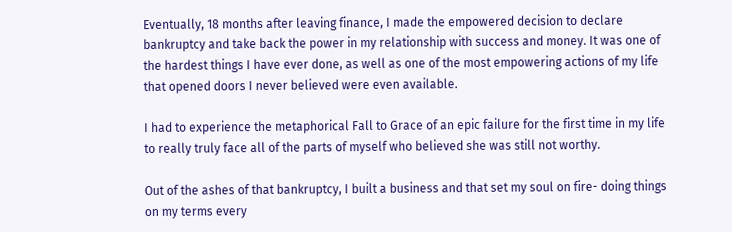Eventually, 18 months after leaving finance, I made the empowered decision to declare bankruptcy and take back the power in my relationship with success and money. It was one of the hardest things I have ever done, as well as one of the most empowering actions of my life that opened doors I never believed were even available.

I had to experience the metaphorical Fall to Grace of an epic failure for the first time in my life to really truly face all of the parts of myself who believed she was still not worthy.

Out of the ashes of that bankruptcy, I built a business and that set my soul on fire- doing things on my terms every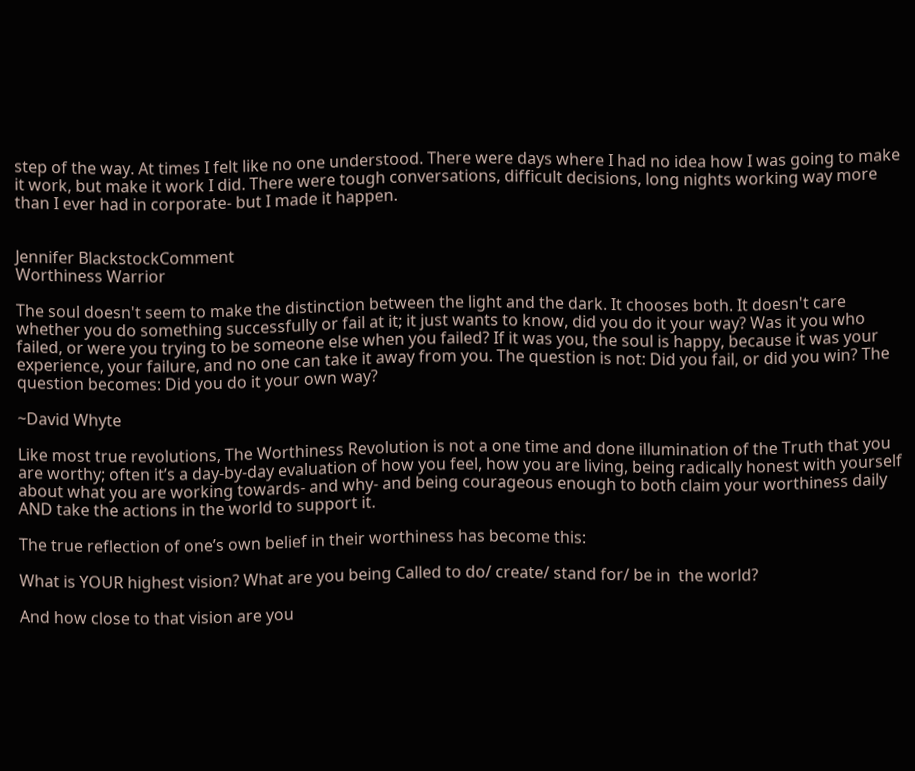step of the way. At times I felt like no one understood. There were days where I had no idea how I was going to make it work, but make it work I did. There were tough conversations, difficult decisions, long nights working way more than I ever had in corporate- but I made it happen.


Jennifer BlackstockComment
Worthiness Warrior

The soul doesn't seem to make the distinction between the light and the dark. It chooses both. It doesn't care whether you do something successfully or fail at it; it just wants to know, did you do it your way? Was it you who failed, or were you trying to be someone else when you failed? If it was you, the soul is happy, because it was your experience, your failure, and no one can take it away from you. The question is not: Did you fail, or did you win? The question becomes: Did you do it your own way?

~David Whyte

Like most true revolutions, The Worthiness Revolution is not a one time and done illumination of the Truth that you are worthy; often it’s a day-by-day evaluation of how you feel, how you are living, being radically honest with yourself about what you are working towards- and why- and being courageous enough to both claim your worthiness daily AND take the actions in the world to support it.

The true reflection of one’s own belief in their worthiness has become this:

What is YOUR highest vision? What are you being Called to do/ create/ stand for/ be in  the world?

And how close to that vision are you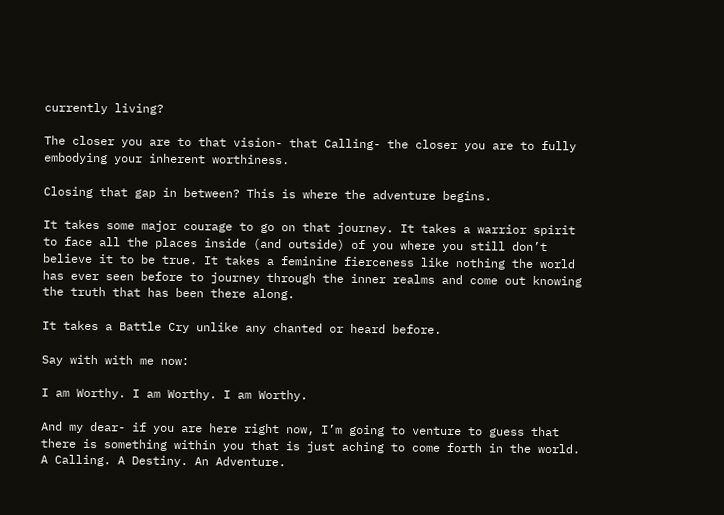currently living?

The closer you are to that vision- that Calling- the closer you are to fully embodying your inherent worthiness.

Closing that gap in between? This is where the adventure begins.

It takes some major courage to go on that journey. It takes a warrior spirit to face all the places inside (and outside) of you where you still don’t believe it to be true. It takes a feminine fierceness like nothing the world has ever seen before to journey through the inner realms and come out knowing the truth that has been there along.

It takes a Battle Cry unlike any chanted or heard before.

Say with with me now:

I am Worthy. I am Worthy. I am Worthy.

And my dear- if you are here right now, I’m going to venture to guess that there is something within you that is just aching to come forth in the world. A Calling. A Destiny. An Adventure.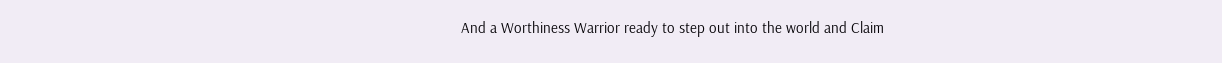And a Worthiness Warrior ready to step out into the world and Claim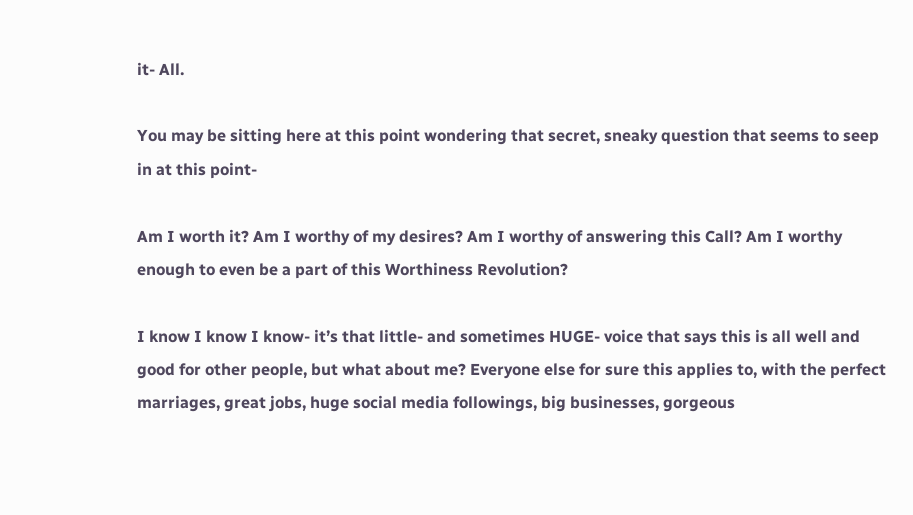it- All.

You may be sitting here at this point wondering that secret, sneaky question that seems to seep in at this point-

Am I worth it? Am I worthy of my desires? Am I worthy of answering this Call? Am I worthy enough to even be a part of this Worthiness Revolution?

I know I know I know- it’s that little- and sometimes HUGE- voice that says this is all well and good for other people, but what about me? Everyone else for sure this applies to, with the perfect marriages, great jobs, huge social media followings, big businesses, gorgeous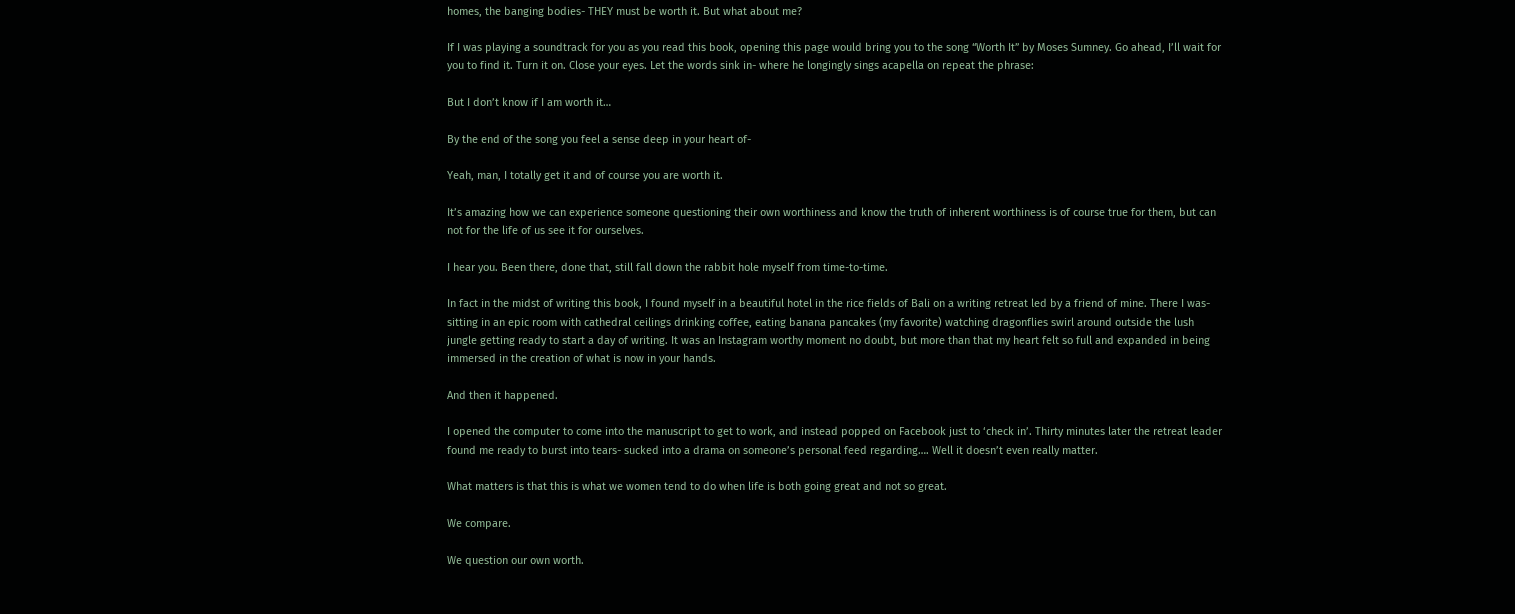homes, the banging bodies- THEY must be worth it. But what about me?

If I was playing a soundtrack for you as you read this book, opening this page would bring you to the song “Worth It” by Moses Sumney. Go ahead, I’ll wait for you to find it. Turn it on. Close your eyes. Let the words sink in- where he longingly sings acapella on repeat the phrase:

But I don’t know if I am worth it…

By the end of the song you feel a sense deep in your heart of-

Yeah, man, I totally get it and of course you are worth it.

It’s amazing how we can experience someone questioning their own worthiness and know the truth of inherent worthiness is of course true for them, but can not for the life of us see it for ourselves.

I hear you. Been there, done that, still fall down the rabbit hole myself from time-to-time.

In fact in the midst of writing this book, I found myself in a beautiful hotel in the rice fields of Bali on a writing retreat led by a friend of mine. There I was- sitting in an epic room with cathedral ceilings drinking coffee, eating banana pancakes (my favorite) watching dragonflies swirl around outside the lush jungle getting ready to start a day of writing. It was an Instagram worthy moment no doubt, but more than that my heart felt so full and expanded in being immersed in the creation of what is now in your hands.

And then it happened.

I opened the computer to come into the manuscript to get to work, and instead popped on Facebook just to ‘check in’. Thirty minutes later the retreat leader found me ready to burst into tears- sucked into a drama on someone’s personal feed regarding…. Well it doesn’t even really matter.

What matters is that this is what we women tend to do when life is both going great and not so great.

We compare.

We question our own worth.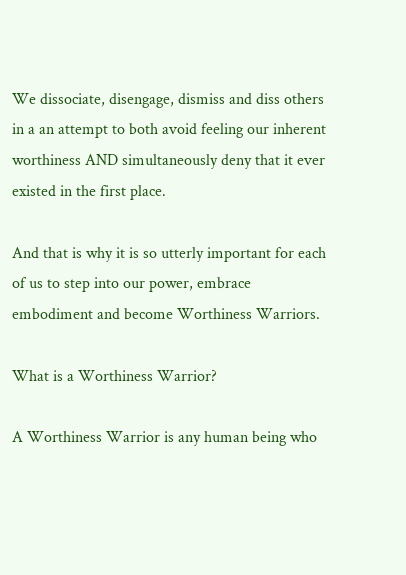We dissociate, disengage, dismiss and diss others in a an attempt to both avoid feeling our inherent worthiness AND simultaneously deny that it ever existed in the first place.

And that is why it is so utterly important for each of us to step into our power, embrace embodiment and become Worthiness Warriors.

What is a Worthiness Warrior?

A Worthiness Warrior is any human being who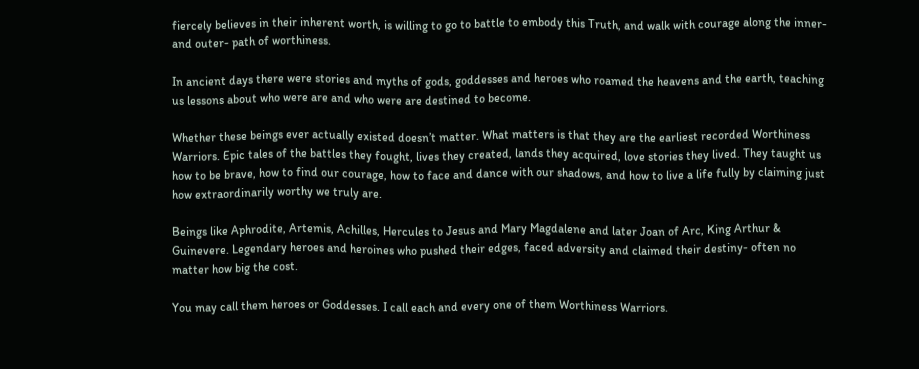fiercely believes in their inherent worth, is willing to go to battle to embody this Truth, and walk with courage along the inner- and outer- path of worthiness.

In ancient days there were stories and myths of gods, goddesses and heroes who roamed the heavens and the earth, teaching us lessons about who were are and who were are destined to become.

Whether these beings ever actually existed doesn’t matter. What matters is that they are the earliest recorded Worthiness Warriors. Epic tales of the battles they fought, lives they created, lands they acquired, love stories they lived. They taught us how to be brave, how to find our courage, how to face and dance with our shadows, and how to live a life fully by claiming just how extraordinarily worthy we truly are.

Beings like Aphrodite, Artemis, Achilles, Hercules to Jesus and Mary Magdalene and later Joan of Arc, King Arthur & Guinevere. Legendary heroes and heroines who pushed their edges, faced adversity and claimed their destiny- often no matter how big the cost.

You may call them heroes or Goddesses. I call each and every one of them Worthiness Warriors.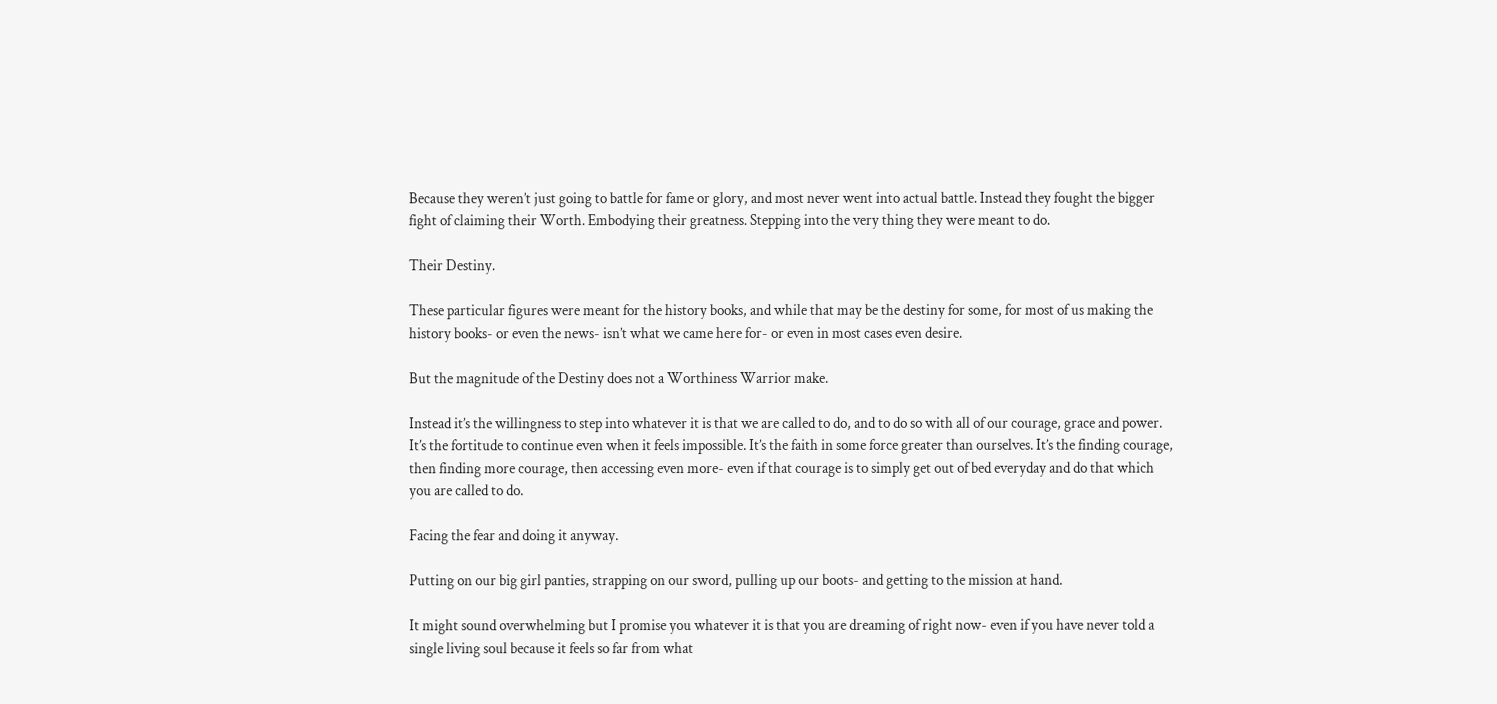Because they weren’t just going to battle for fame or glory, and most never went into actual battle. Instead they fought the bigger fight of claiming their Worth. Embodying their greatness. Stepping into the very thing they were meant to do.

Their Destiny.

These particular figures were meant for the history books, and while that may be the destiny for some, for most of us making the history books- or even the news- isn’t what we came here for- or even in most cases even desire.

But the magnitude of the Destiny does not a Worthiness Warrior make.

Instead it’s the willingness to step into whatever it is that we are called to do, and to do so with all of our courage, grace and power. It’s the fortitude to continue even when it feels impossible. It’s the faith in some force greater than ourselves. It’s the finding courage, then finding more courage, then accessing even more- even if that courage is to simply get out of bed everyday and do that which you are called to do.

Facing the fear and doing it anyway.

Putting on our big girl panties, strapping on our sword, pulling up our boots- and getting to the mission at hand.

It might sound overwhelming but I promise you whatever it is that you are dreaming of right now- even if you have never told a single living soul because it feels so far from what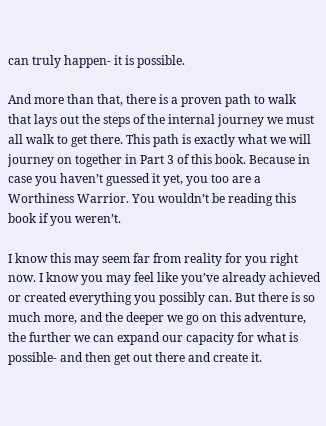can truly happen- it is possible.

And more than that, there is a proven path to walk that lays out the steps of the internal journey we must all walk to get there. This path is exactly what we will journey on together in Part 3 of this book. Because in case you haven’t guessed it yet, you too are a Worthiness Warrior. You wouldn’t be reading this book if you weren’t.

I know this may seem far from reality for you right now. I know you may feel like you’ve already achieved or created everything you possibly can. But there is so much more, and the deeper we go on this adventure, the further we can expand our capacity for what is possible- and then get out there and create it.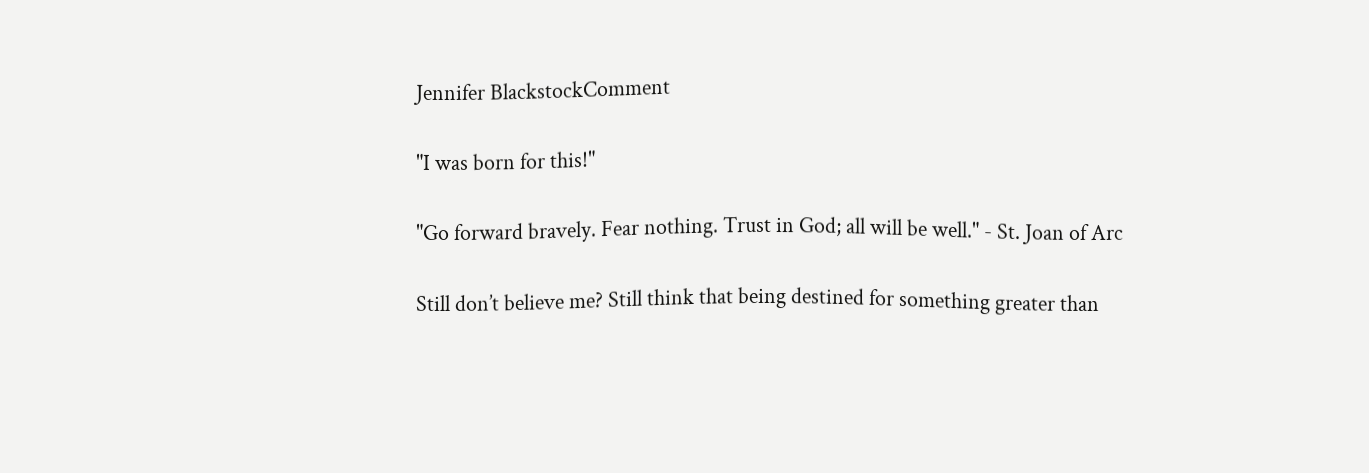Jennifer BlackstockComment

"I was born for this!"

"Go forward bravely. Fear nothing. Trust in God; all will be well." - St. Joan of Arc

Still don’t believe me? Still think that being destined for something greater than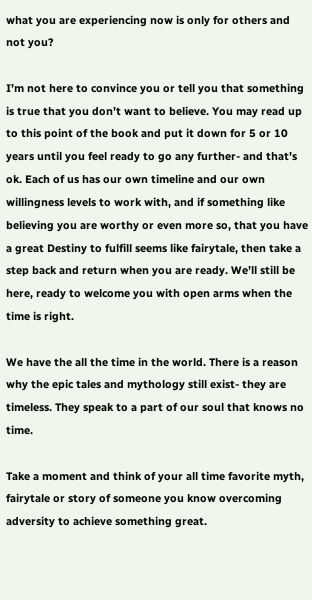what you are experiencing now is only for others and not you?

I’m not here to convince you or tell you that something is true that you don’t want to believe. You may read up to this point of the book and put it down for 5 or 10 years until you feel ready to go any further- and that’s ok. Each of us has our own timeline and our own willingness levels to work with, and if something like believing you are worthy or even more so, that you have a great Destiny to fulfill seems like fairytale, then take a step back and return when you are ready. We’ll still be here, ready to welcome you with open arms when the time is right.

We have the all the time in the world. There is a reason why the epic tales and mythology still exist- they are timeless. They speak to a part of our soul that knows no time.

Take a moment and think of your all time favorite myth, fairytale or story of someone you know overcoming adversity to achieve something great.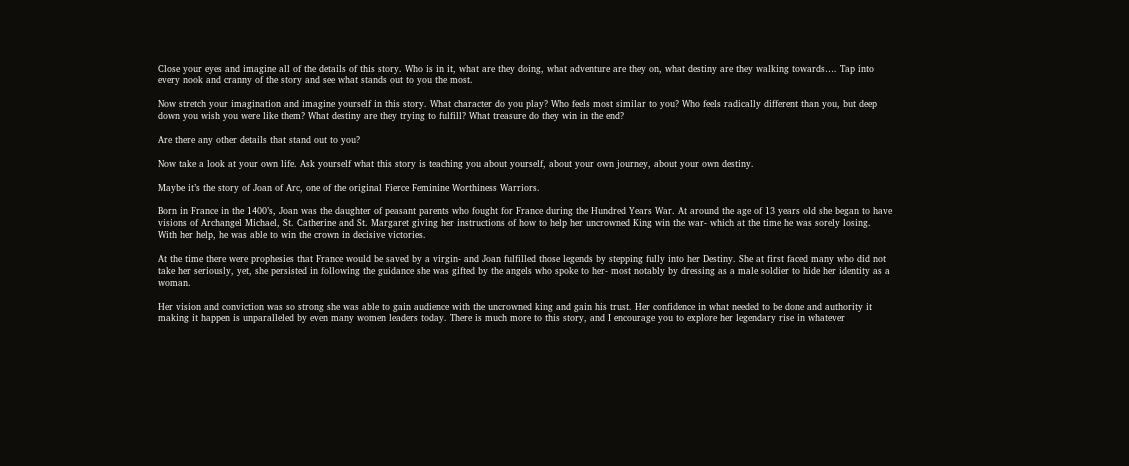Close your eyes and imagine all of the details of this story. Who is in it, what are they doing, what adventure are they on, what destiny are they walking towards…. Tap into every nook and cranny of the story and see what stands out to you the most.

Now stretch your imagination and imagine yourself in this story. What character do you play? Who feels most similar to you? Who feels radically different than you, but deep down you wish you were like them? What destiny are they trying to fulfill? What treasure do they win in the end?

Are there any other details that stand out to you?

Now take a look at your own life. Ask yourself what this story is teaching you about yourself, about your own journey, about your own destiny.

Maybe it’s the story of Joan of Arc, one of the original Fierce Feminine Worthiness Warriors.

Born in France in the 1400’s, Joan was the daughter of peasant parents who fought for France during the Hundred Years War. At around the age of 13 years old she began to have visions of Archangel Michael, St. Catherine and St. Margaret giving her instructions of how to help her uncrowned King win the war- which at the time he was sorely losing. With her help, he was able to win the crown in decisive victories.

At the time there were prophesies that France would be saved by a virgin- and Joan fulfilled those legends by stepping fully into her Destiny. She at first faced many who did not take her seriously, yet, she persisted in following the guidance she was gifted by the angels who spoke to her- most notably by dressing as a male soldier to hide her identity as a woman.

Her vision and conviction was so strong she was able to gain audience with the uncrowned king and gain his trust. Her confidence in what needed to be done and authority it making it happen is unparalleled by even many women leaders today. There is much more to this story, and I encourage you to explore her legendary rise in whatever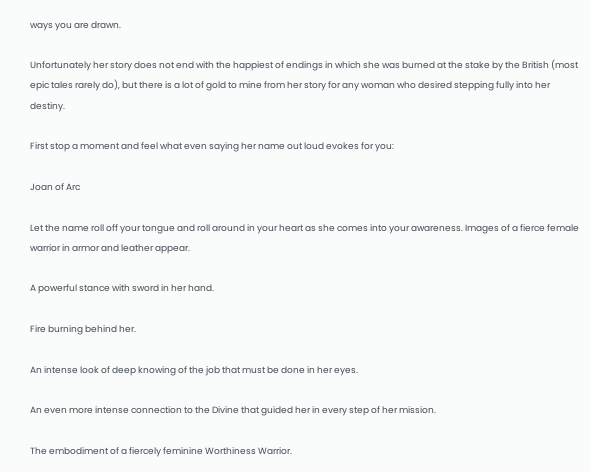ways you are drawn.

Unfortunately her story does not end with the happiest of endings in which she was burned at the stake by the British (most epic tales rarely do), but there is a lot of gold to mine from her story for any woman who desired stepping fully into her destiny.

First stop a moment and feel what even saying her name out loud evokes for you:

Joan of Arc

Let the name roll off your tongue and roll around in your heart as she comes into your awareness. Images of a fierce female warrior in armor and leather appear.

A powerful stance with sword in her hand.

Fire burning behind her.

An intense look of deep knowing of the job that must be done in her eyes.

An even more intense connection to the Divine that guided her in every step of her mission.

The embodiment of a fiercely feminine Worthiness Warrior.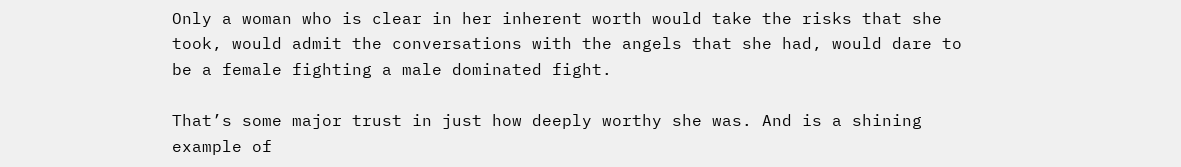Only a woman who is clear in her inherent worth would take the risks that she took, would admit the conversations with the angels that she had, would dare to be a female fighting a male dominated fight.

That’s some major trust in just how deeply worthy she was. And is a shining example of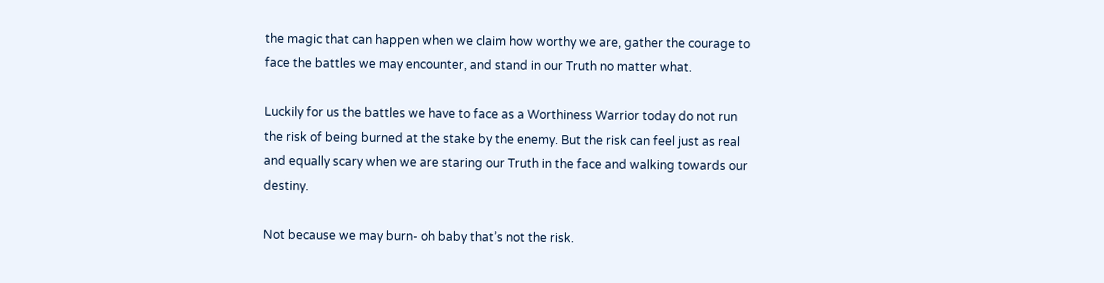the magic that can happen when we claim how worthy we are, gather the courage to face the battles we may encounter, and stand in our Truth no matter what.

Luckily for us the battles we have to face as a Worthiness Warrior today do not run the risk of being burned at the stake by the enemy. But the risk can feel just as real and equally scary when we are staring our Truth in the face and walking towards our destiny.

Not because we may burn- oh baby that’s not the risk.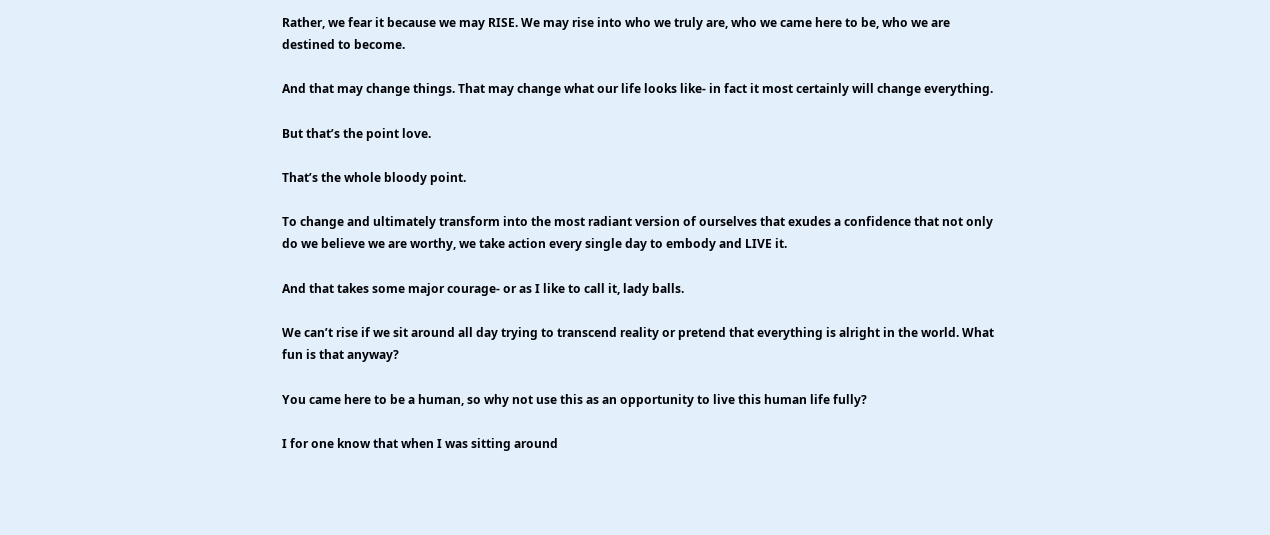Rather, we fear it because we may RISE. We may rise into who we truly are, who we came here to be, who we are destined to become.

And that may change things. That may change what our life looks like- in fact it most certainly will change everything.

But that’s the point love.

That’s the whole bloody point.

To change and ultimately transform into the most radiant version of ourselves that exudes a confidence that not only do we believe we are worthy, we take action every single day to embody and LIVE it.

And that takes some major courage- or as I like to call it, lady balls.

We can’t rise if we sit around all day trying to transcend reality or pretend that everything is alright in the world. What fun is that anyway?

You came here to be a human, so why not use this as an opportunity to live this human life fully?

I for one know that when I was sitting around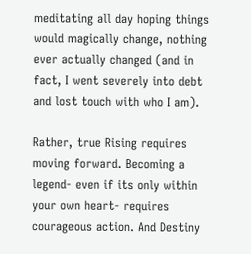meditating all day hoping things would magically change, nothing ever actually changed (and in fact, I went severely into debt and lost touch with who I am).

Rather, true Rising requires moving forward. Becoming a legend- even if its only within your own heart- requires courageous action. And Destiny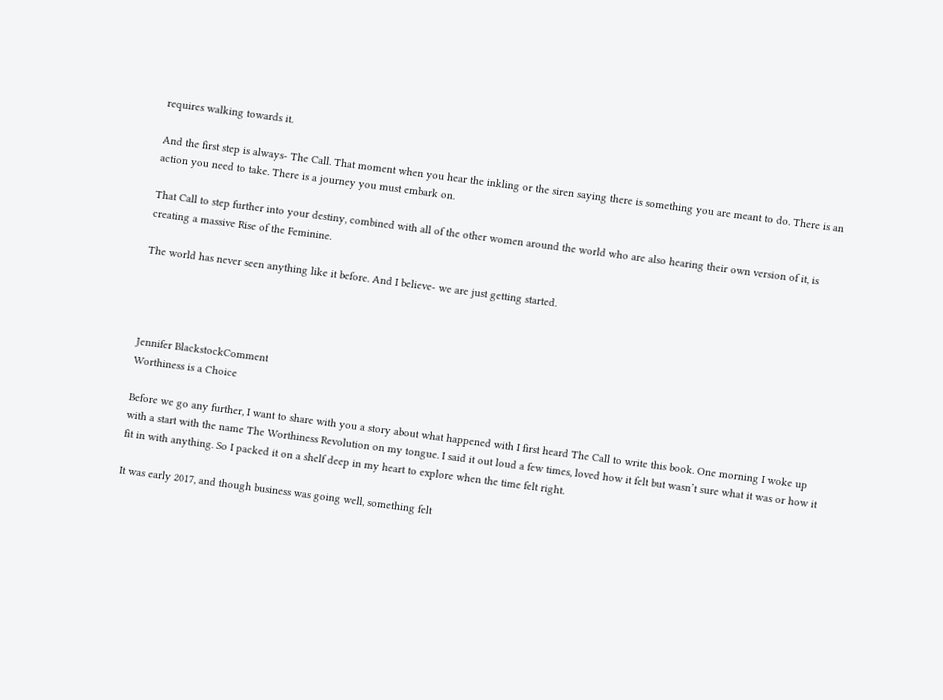requires walking towards it.

And the first step is always- The Call. That moment when you hear the inkling or the siren saying there is something you are meant to do. There is an action you need to take. There is a journey you must embark on.

That Call to step further into your destiny, combined with all of the other women around the world who are also hearing their own version of it, is creating a massive Rise of the Feminine.

The world has never seen anything like it before. And I believe- we are just getting started.




Jennifer BlackstockComment
Worthiness is a Choice

Before we go any further, I want to share with you a story about what happened with I first heard The Call to write this book. One morning I woke up with a start with the name The Worthiness Revolution on my tongue. I said it out loud a few times, loved how it felt but wasn’t sure what it was or how it fit in with anything. So I packed it on a shelf deep in my heart to explore when the time felt right.

It was early 2017, and though business was going well, something felt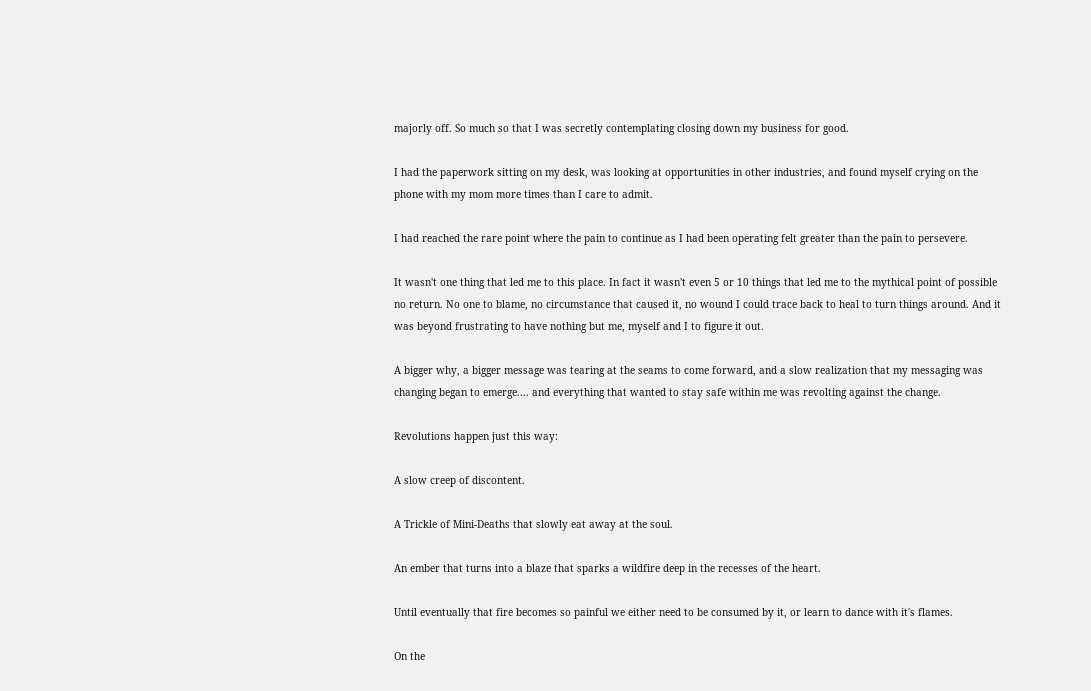majorly off. So much so that I was secretly contemplating closing down my business for good.

I had the paperwork sitting on my desk, was looking at opportunities in other industries, and found myself crying on the phone with my mom more times than I care to admit.

I had reached the rare point where the pain to continue as I had been operating felt greater than the pain to persevere.

It wasn't one thing that led me to this place. In fact it wasn't even 5 or 10 things that led me to the mythical point of possible no return. No one to blame, no circumstance that caused it, no wound I could trace back to heal to turn things around. And it was beyond frustrating to have nothing but me, myself and I to figure it out.

A bigger why, a bigger message was tearing at the seams to come forward, and a slow realization that my messaging was changing began to emerge.... and everything that wanted to stay safe within me was revolting against the change.

Revolutions happen just this way:

A slow creep of discontent.

A Trickle of Mini-Deaths that slowly eat away at the soul.

An ember that turns into a blaze that sparks a wildfire deep in the recesses of the heart.

Until eventually that fire becomes so painful we either need to be consumed by it, or learn to dance with it's flames.

On the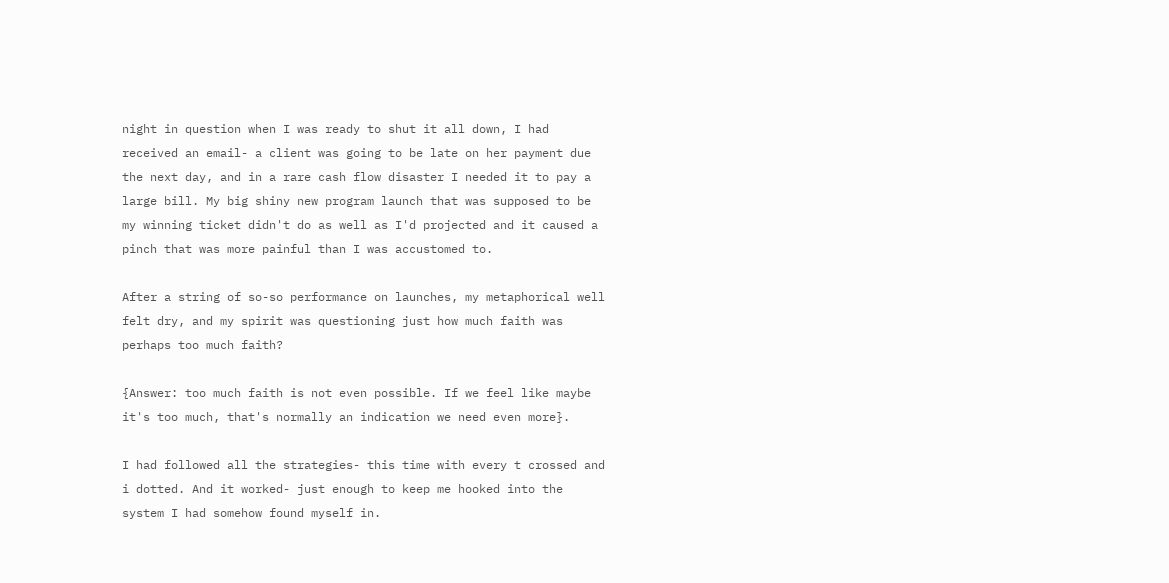night in question when I was ready to shut it all down, I had received an email- a client was going to be late on her payment due the next day, and in a rare cash flow disaster I needed it to pay a large bill. My big shiny new program launch that was supposed to be my winning ticket didn't do as well as I'd projected and it caused a pinch that was more painful than I was accustomed to.

After a string of so-so performance on launches, my metaphorical well felt dry, and my spirit was questioning just how much faith was perhaps too much faith?

{Answer: too much faith is not even possible. If we feel like maybe it's too much, that's normally an indication we need even more}.

I had followed all the strategies- this time with every t crossed and i dotted. And it worked- just enough to keep me hooked into the system I had somehow found myself in.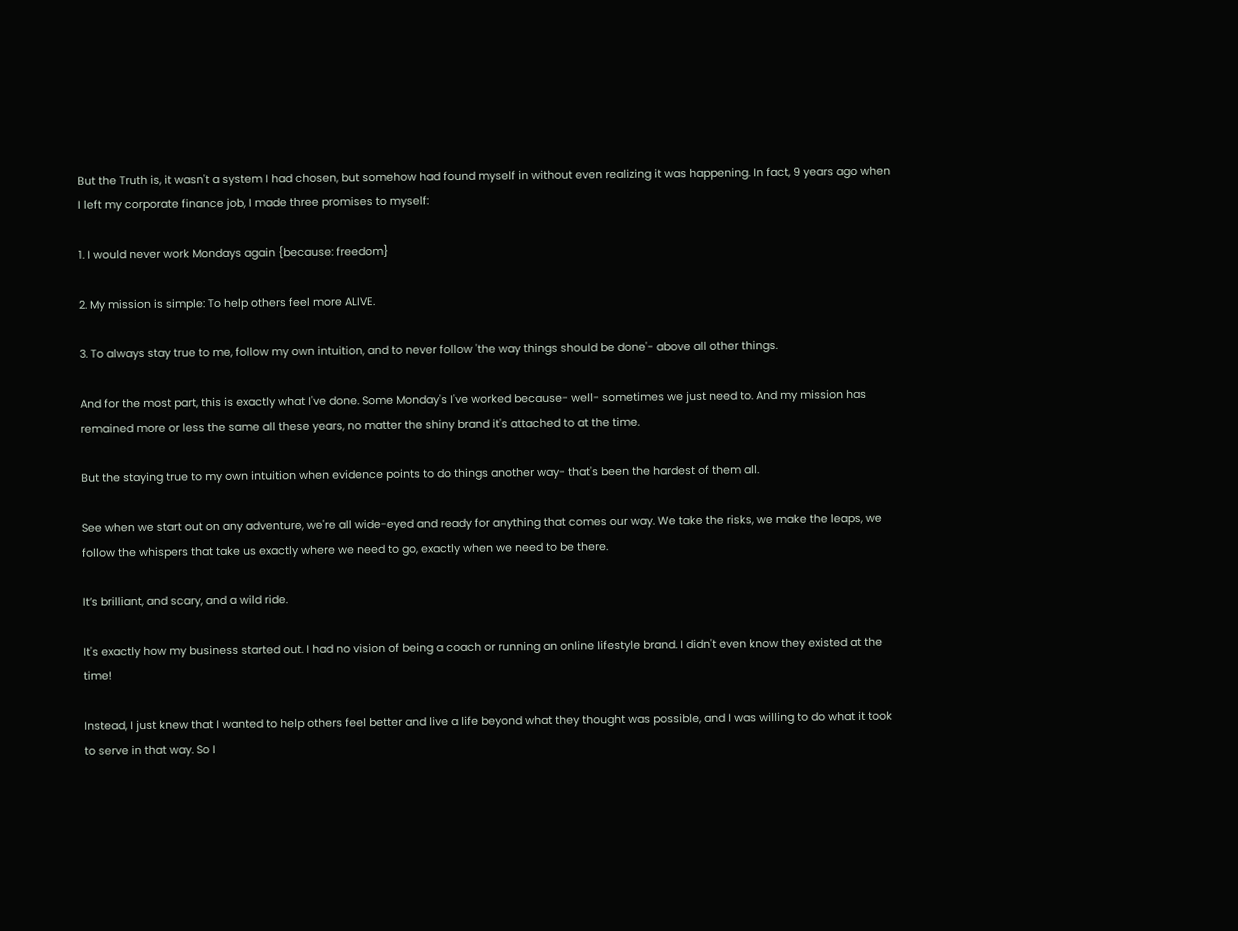But the Truth is, it wasn't a system I had chosen, but somehow had found myself in without even realizing it was happening. In fact, 9 years ago when I left my corporate finance job, I made three promises to myself:

1. I would never work Mondays again {because: freedom}

2. My mission is simple: To help others feel more ALIVE.

3. To always stay true to me, follow my own intuition, and to never follow 'the way things should be done'- above all other things.

And for the most part, this is exactly what I've done. Some Monday's I've worked because- well- sometimes we just need to. And my mission has remained more or less the same all these years, no matter the shiny brand it's attached to at the time.

But the staying true to my own intuition when evidence points to do things another way- that's been the hardest of them all.

See when we start out on any adventure, we're all wide-eyed and ready for anything that comes our way. We take the risks, we make the leaps, we follow the whispers that take us exactly where we need to go, exactly when we need to be there.

It’s brilliant, and scary, and a wild ride.

It's exactly how my business started out. I had no vision of being a coach or running an online lifestyle brand. I didn't even know they existed at the time!

Instead, I just knew that I wanted to help others feel better and live a life beyond what they thought was possible, and I was willing to do what it took to serve in that way. So I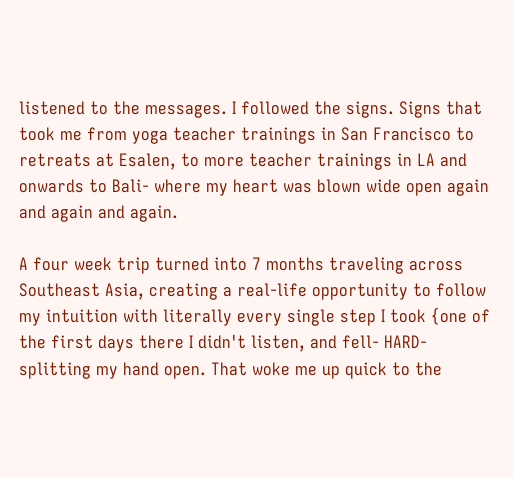listened to the messages. I followed the signs. Signs that took me from yoga teacher trainings in San Francisco to retreats at Esalen, to more teacher trainings in LA and onwards to Bali- where my heart was blown wide open again and again and again.

A four week trip turned into 7 months traveling across Southeast Asia, creating a real-life opportunity to follow my intuition with literally every single step I took {one of the first days there I didn't listen, and fell- HARD- splitting my hand open. That woke me up quick to the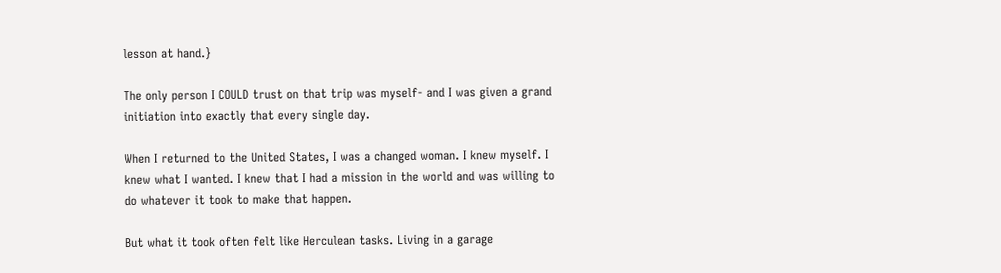lesson at hand.}

The only person I COULD trust on that trip was myself- and I was given a grand initiation into exactly that every single day.

When I returned to the United States, I was a changed woman. I knew myself. I knew what I wanted. I knew that I had a mission in the world and was willing to do whatever it took to make that happen.

But what it took often felt like Herculean tasks. Living in a garage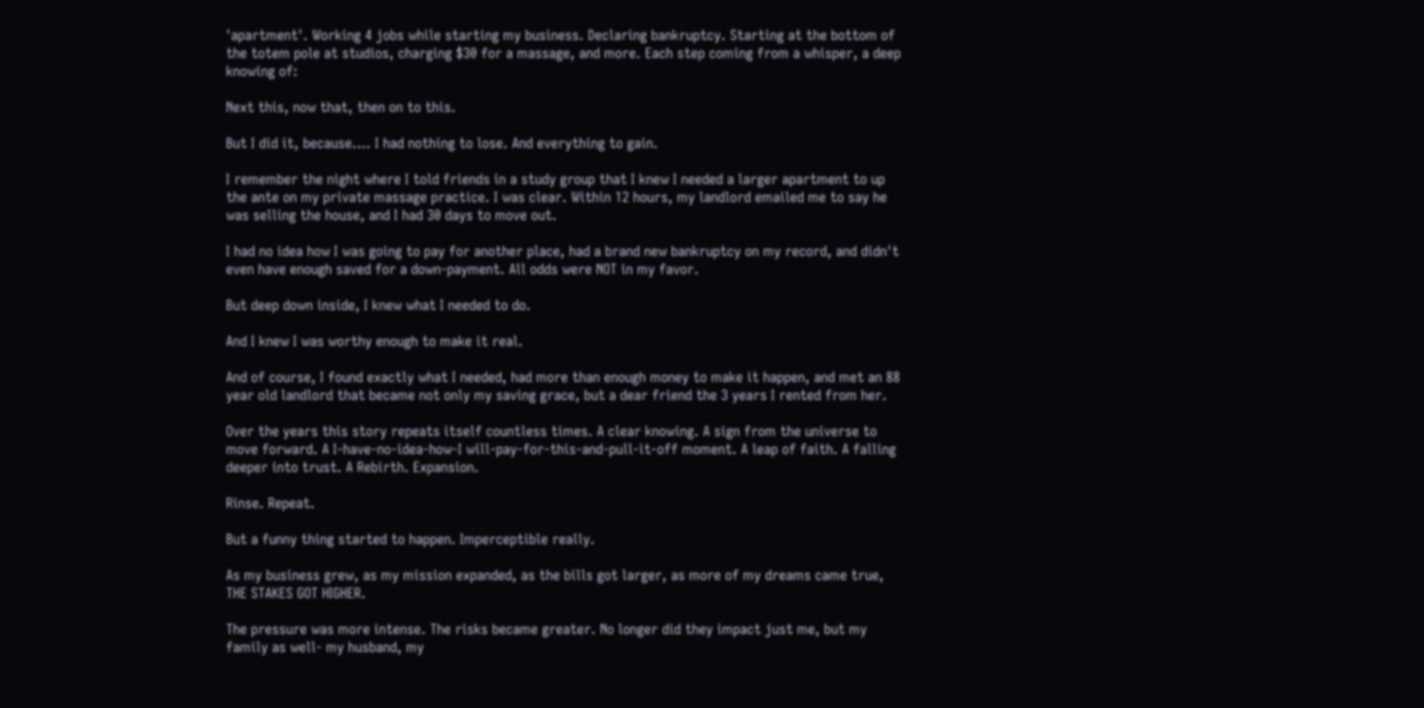'apartment'. Working 4 jobs while starting my business. Declaring bankruptcy. Starting at the bottom of the totem pole at studios, charging $30 for a massage, and more. Each step coming from a whisper, a deep knowing of:

Next this, now that, then on to this.

But I did it, because…. I had nothing to lose. And everything to gain.

I remember the night where I told friends in a study group that I knew I needed a larger apartment to up the ante on my private massage practice. I was clear. Within 12 hours, my landlord emailed me to say he was selling the house, and I had 30 days to move out.

I had no idea how I was going to pay for another place, had a brand new bankruptcy on my record, and didn't even have enough saved for a down-payment. All odds were NOT in my favor.

But deep down inside, I knew what I needed to do.

And I knew I was worthy enough to make it real.

And of course, I found exactly what I needed, had more than enough money to make it happen, and met an 88 year old landlord that became not only my saving grace, but a dear friend the 3 years I rented from her.

Over the years this story repeats itself countless times. A clear knowing. A sign from the universe to move forward. A I-have-no-idea-how-I will-pay-for-this-and-pull-it-off moment. A leap of faith. A falling deeper into trust. A Rebirth. Expansion.

Rinse. Repeat.

But a funny thing started to happen. Imperceptible really.

As my business grew, as my mission expanded, as the bills got larger, as more of my dreams came true, THE STAKES GOT HIGHER.

The pressure was more intense. The risks became greater. No longer did they impact just me, but my family as well- my husband, my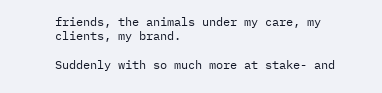friends, the animals under my care, my clients, my brand.

Suddenly with so much more at stake- and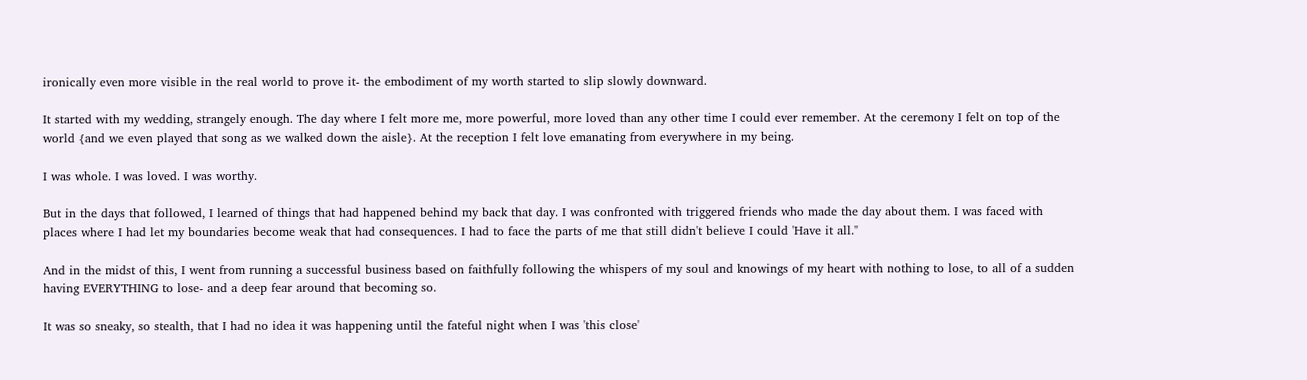ironically even more visible in the real world to prove it- the embodiment of my worth started to slip slowly downward.

It started with my wedding, strangely enough. The day where I felt more me, more powerful, more loved than any other time I could ever remember. At the ceremony I felt on top of the world {and we even played that song as we walked down the aisle}. At the reception I felt love emanating from everywhere in my being.

I was whole. I was loved. I was worthy.

But in the days that followed, I learned of things that had happened behind my back that day. I was confronted with triggered friends who made the day about them. I was faced with places where I had let my boundaries become weak that had consequences. I had to face the parts of me that still didn't believe I could 'Have it all."

And in the midst of this, I went from running a successful business based on faithfully following the whispers of my soul and knowings of my heart with nothing to lose, to all of a sudden having EVERYTHING to lose- and a deep fear around that becoming so.

It was so sneaky, so stealth, that I had no idea it was happening until the fateful night when I was 'this close'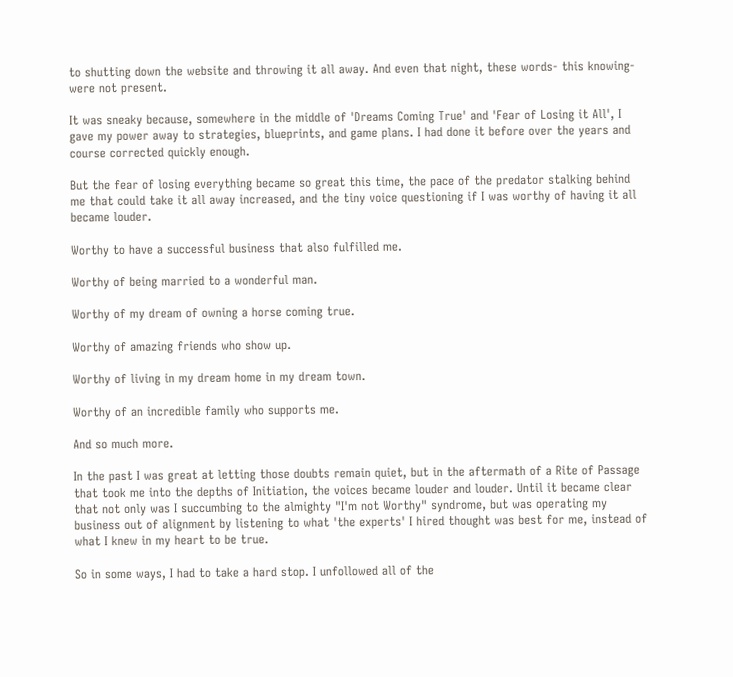to shutting down the website and throwing it all away. And even that night, these words- this knowing- were not present.

It was sneaky because, somewhere in the middle of 'Dreams Coming True' and 'Fear of Losing it All', I gave my power away to strategies, blueprints, and game plans. I had done it before over the years and course corrected quickly enough.

But the fear of losing everything became so great this time, the pace of the predator stalking behind me that could take it all away increased, and the tiny voice questioning if I was worthy of having it all became louder.

Worthy to have a successful business that also fulfilled me.

Worthy of being married to a wonderful man.

Worthy of my dream of owning a horse coming true.

Worthy of amazing friends who show up.

Worthy of living in my dream home in my dream town.

Worthy of an incredible family who supports me.

And so much more.

In the past I was great at letting those doubts remain quiet, but in the aftermath of a Rite of Passage that took me into the depths of Initiation, the voices became louder and louder. Until it became clear that not only was I succumbing to the almighty "I'm not Worthy" syndrome, but was operating my business out of alignment by listening to what 'the experts' I hired thought was best for me, instead of what I knew in my heart to be true.

So in some ways, I had to take a hard stop. I unfollowed all of the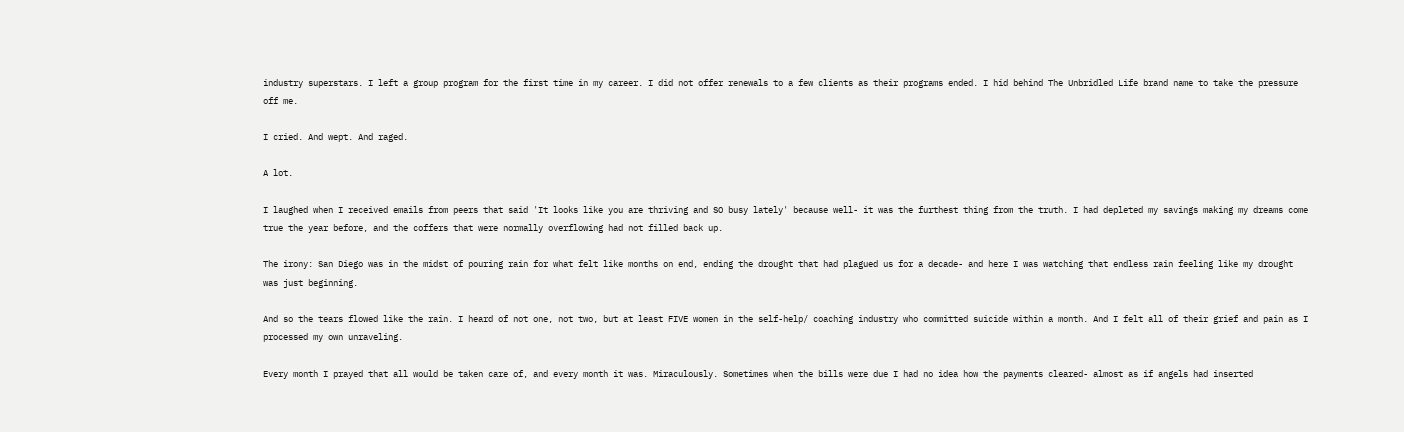industry superstars. I left a group program for the first time in my career. I did not offer renewals to a few clients as their programs ended. I hid behind The Unbridled Life brand name to take the pressure off me.

I cried. And wept. And raged.

A lot.

I laughed when I received emails from peers that said 'It looks like you are thriving and SO busy lately' because well- it was the furthest thing from the truth. I had depleted my savings making my dreams come true the year before, and the coffers that were normally overflowing had not filled back up.

The irony: San Diego was in the midst of pouring rain for what felt like months on end, ending the drought that had plagued us for a decade- and here I was watching that endless rain feeling like my drought was just beginning.

And so the tears flowed like the rain. I heard of not one, not two, but at least FIVE women in the self-help/ coaching industry who committed suicide within a month. And I felt all of their grief and pain as I processed my own unraveling.

Every month I prayed that all would be taken care of, and every month it was. Miraculously. Sometimes when the bills were due I had no idea how the payments cleared- almost as if angels had inserted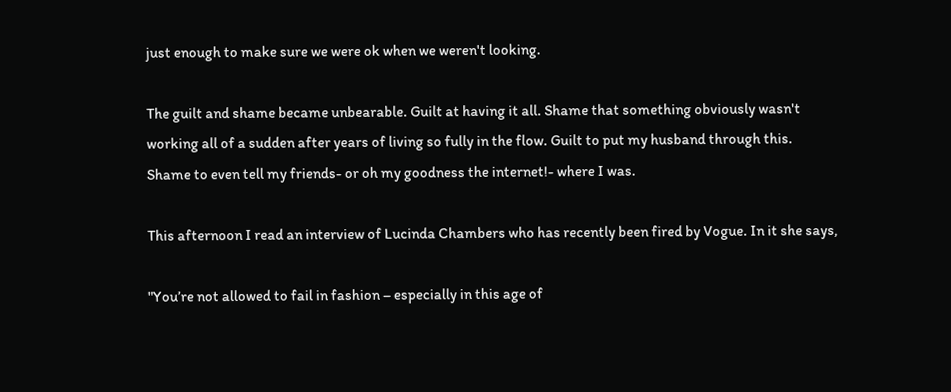just enough to make sure we were ok when we weren't looking.

The guilt and shame became unbearable. Guilt at having it all. Shame that something obviously wasn't working all of a sudden after years of living so fully in the flow. Guilt to put my husband through this. Shame to even tell my friends- or oh my goodness the internet!- where I was.

This afternoon I read an interview of Lucinda Chambers who has recently been fired by Vogue. In it she says,

"You’re not allowed to fail in fashion – especially in this age of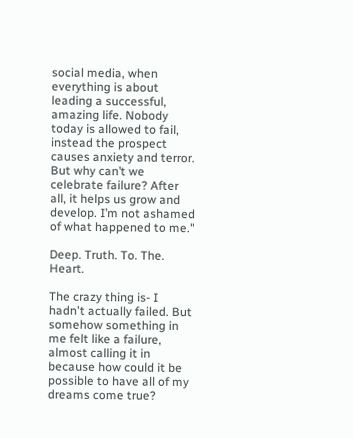social media, when everything is about leading a successful, amazing life. Nobody today is allowed to fail, instead the prospect causes anxiety and terror. But why can’t we celebrate failure? After all, it helps us grow and develop. I’m not ashamed of what happened to me."

Deep. Truth. To. The. Heart.

The crazy thing is- I hadn't actually failed. But somehow something in me felt like a failure, almost calling it in because how could it be possible to have all of my dreams come true?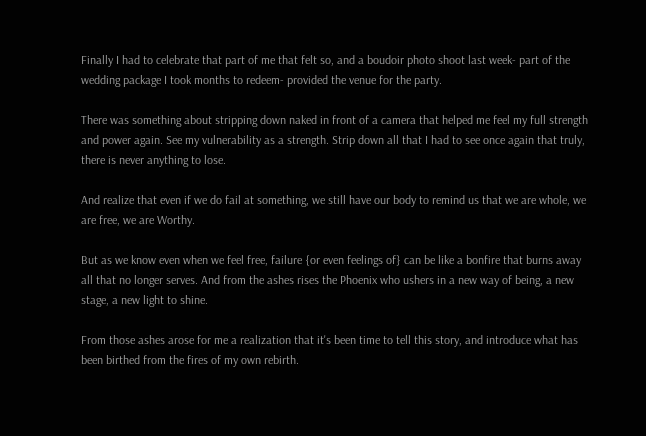Finally I had to celebrate that part of me that felt so, and a boudoir photo shoot last week- part of the wedding package I took months to redeem- provided the venue for the party.

There was something about stripping down naked in front of a camera that helped me feel my full strength and power again. See my vulnerability as a strength. Strip down all that I had to see once again that truly, there is never anything to lose.

And realize that even if we do fail at something, we still have our body to remind us that we are whole, we are free, we are Worthy.

But as we know even when we feel free, failure {or even feelings of} can be like a bonfire that burns away all that no longer serves. And from the ashes rises the Phoenix who ushers in a new way of being, a new stage, a new light to shine.

From those ashes arose for me a realization that it's been time to tell this story, and introduce what has been birthed from the fires of my own rebirth.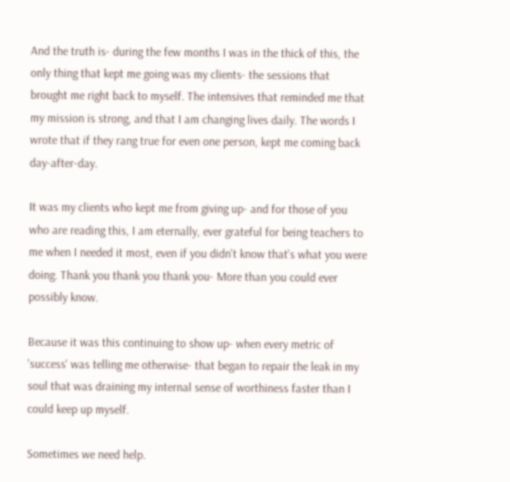And the truth is- during the few months I was in the thick of this, the only thing that kept me going was my clients- the sessions that brought me right back to myself. The intensives that reminded me that my mission is strong, and that I am changing lives daily. The words I wrote that if they rang true for even one person, kept me coming back day-after-day.

It was my clients who kept me from giving up- and for those of you who are reading this, I am eternally, ever grateful for being teachers to me when I needed it most, even if you didn't know that's what you were doing. Thank you thank you thank you- More than you could ever possibly know.

Because it was this continuing to show up- when every metric of 'success' was telling me otherwise- that began to repair the leak in my soul that was draining my internal sense of worthiness faster than I could keep up myself.

Sometimes we need help.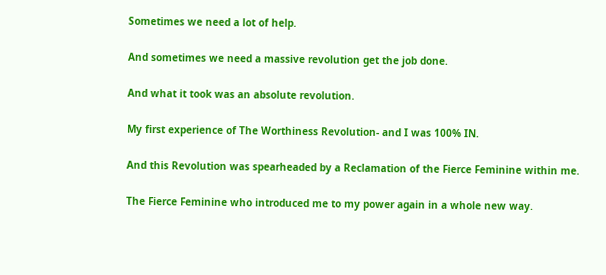Sometimes we need a lot of help.

And sometimes we need a massive revolution get the job done.

And what it took was an absolute revolution.

My first experience of The Worthiness Revolution- and I was 100% IN.

And this Revolution was spearheaded by a Reclamation of the Fierce Feminine within me.

The Fierce Feminine who introduced me to my power again in a whole new way.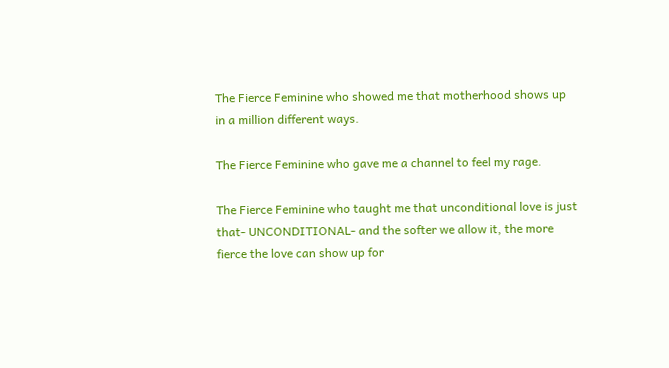The Fierce Feminine who showed me that motherhood shows up in a million different ways.

The Fierce Feminine who gave me a channel to feel my rage.

The Fierce Feminine who taught me that unconditional love is just that- UNCONDITIONAL- and the softer we allow it, the more fierce the love can show up for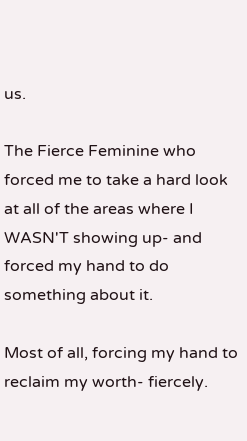us.

The Fierce Feminine who forced me to take a hard look at all of the areas where I WASN'T showing up- and forced my hand to do something about it.

Most of all, forcing my hand to reclaim my worth- fiercely.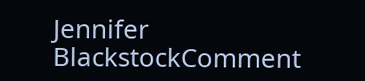Jennifer BlackstockComment